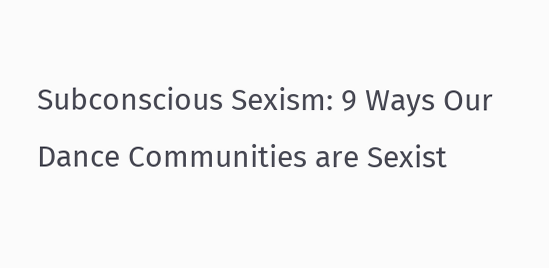Subconscious Sexism: 9 Ways Our Dance Communities are Sexist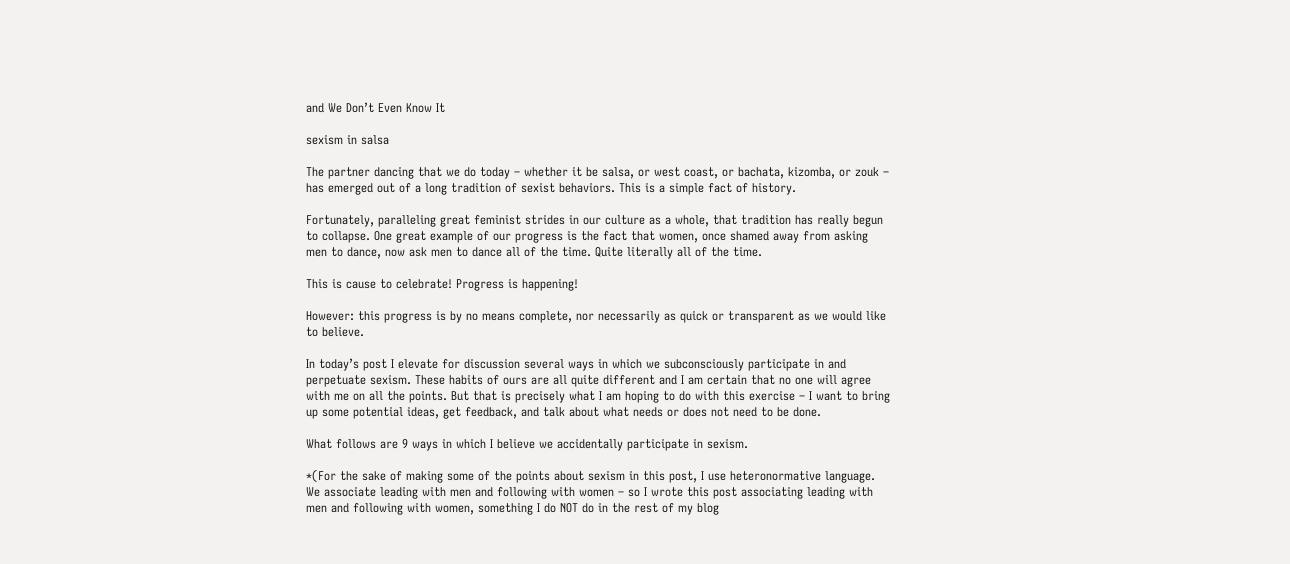and We Don’t Even Know It

sexism in salsa

The partner dancing that we do today – whether it be salsa, or west coast, or bachata, kizomba, or zouk – has emerged out of a long tradition of sexist behaviors. This is a simple fact of history.

Fortunately, paralleling great feminist strides in our culture as a whole, that tradition has really begun to collapse. One great example of our progress is the fact that women, once shamed away from asking men to dance, now ask men to dance all of the time. Quite literally all of the time.

This is cause to celebrate! Progress is happening!

However: this progress is by no means complete, nor necessarily as quick or transparent as we would like to believe.

In today’s post I elevate for discussion several ways in which we subconsciously participate in and perpetuate sexism. These habits of ours are all quite different and I am certain that no one will agree with me on all the points. But that is precisely what I am hoping to do with this exercise – I want to bring up some potential ideas, get feedback, and talk about what needs or does not need to be done.

What follows are 9 ways in which I believe we accidentally participate in sexism.

*(For the sake of making some of the points about sexism in this post, I use heteronormative language. We associate leading with men and following with women – so I wrote this post associating leading with men and following with women, something I do NOT do in the rest of my blog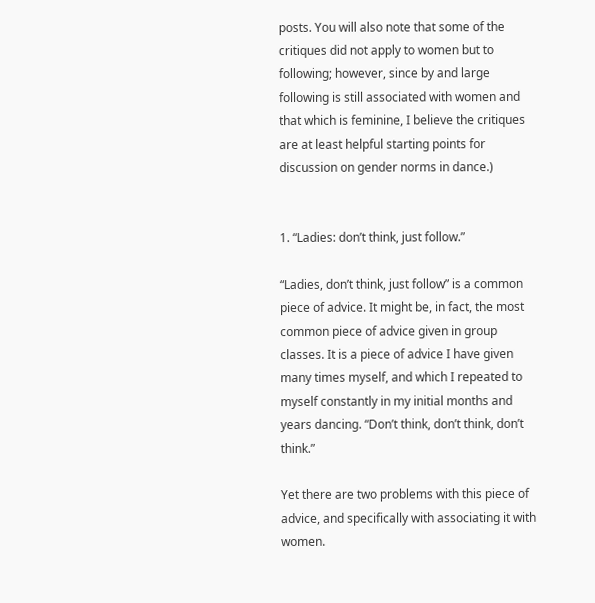posts. You will also note that some of the critiques did not apply to women but to following; however, since by and large following is still associated with women and that which is feminine, I believe the critiques are at least helpful starting points for discussion on gender norms in dance.)


1. “Ladies: don’t think, just follow.”

“Ladies, don’t think, just follow” is a common piece of advice. It might be, in fact, the most common piece of advice given in group classes. It is a piece of advice I have given many times myself, and which I repeated to myself constantly in my initial months and years dancing. “Don’t think, don’t think, don’t think.”

Yet there are two problems with this piece of advice, and specifically with associating it with women.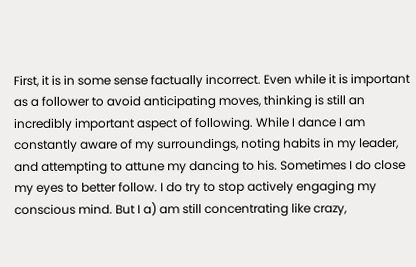First, it is in some sense factually incorrect. Even while it is important as a follower to avoid anticipating moves, thinking is still an incredibly important aspect of following. While I dance I am constantly aware of my surroundings, noting habits in my leader, and attempting to attune my dancing to his. Sometimes I do close my eyes to better follow. I do try to stop actively engaging my conscious mind. But I a) am still concentrating like crazy,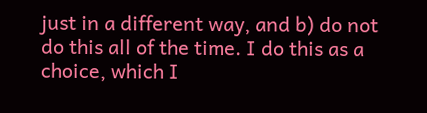just in a different way, and b) do not do this all of the time. I do this as a choice, which I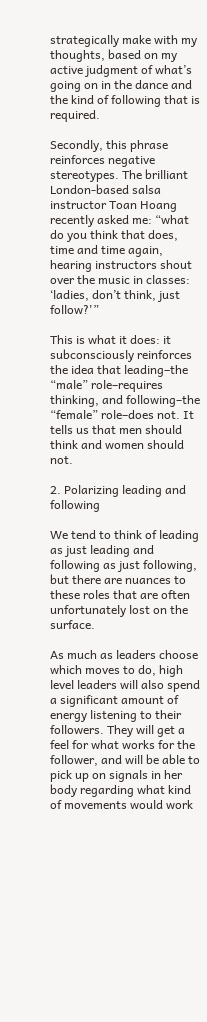strategically make with my thoughts, based on my active judgment of what’s going on in the dance and the kind of following that is required.

Secondly, this phrase reinforces negative stereotypes. The brilliant London-based salsa instructor Toan Hoang recently asked me: “what do you think that does, time and time again, hearing instructors shout over the music in classes: ‘ladies, don’t think, just follow?'”

This is what it does: it subconsciously reinforces the idea that leading–the “male” role–requires thinking, and following–the “female” role–does not. It tells us that men should think and women should not.

2. Polarizing leading and following

We tend to think of leading as just leading and following as just following, but there are nuances to these roles that are often unfortunately lost on the surface.

As much as leaders choose which moves to do, high level leaders will also spend a significant amount of energy listening to their followers. They will get a feel for what works for the follower, and will be able to pick up on signals in her body regarding what kind of movements would work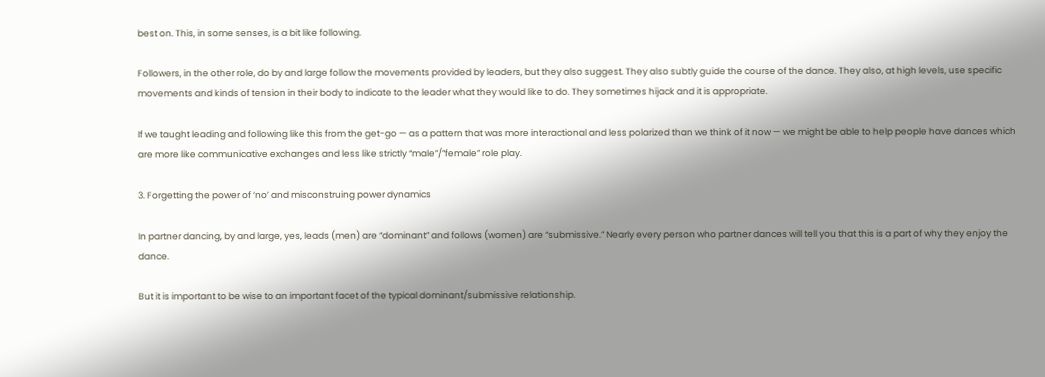best on. This, in some senses, is a bit like following.

Followers, in the other role, do by and large follow the movements provided by leaders, but they also suggest. They also subtly guide the course of the dance. They also, at high levels, use specific movements and kinds of tension in their body to indicate to the leader what they would like to do. They sometimes hijack and it is appropriate.

If we taught leading and following like this from the get-go — as a pattern that was more interactional and less polarized than we think of it now — we might be able to help people have dances which are more like communicative exchanges and less like strictly “male”/”female” role play.

3. Forgetting the power of ‘no’ and misconstruing power dynamics

In partner dancing, by and large, yes, leads (men) are “dominant” and follows (women) are “submissive.” Nearly every person who partner dances will tell you that this is a part of why they enjoy the dance.

But it is important to be wise to an important facet of the typical dominant/submissive relationship.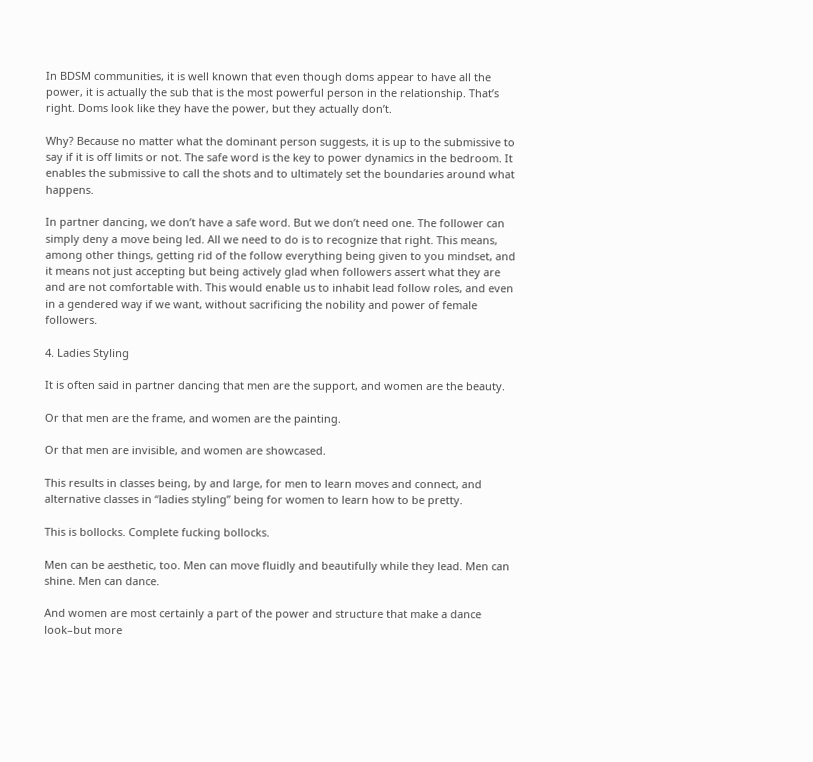In BDSM communities, it is well known that even though doms appear to have all the power, it is actually the sub that is the most powerful person in the relationship. That’s right. Doms look like they have the power, but they actually don’t.

Why? Because no matter what the dominant person suggests, it is up to the submissive to say if it is off limits or not. The safe word is the key to power dynamics in the bedroom. It enables the submissive to call the shots and to ultimately set the boundaries around what happens.

In partner dancing, we don’t have a safe word. But we don’t need one. The follower can simply deny a move being led. All we need to do is to recognize that right. This means, among other things, getting rid of the follow everything being given to you mindset, and it means not just accepting but being actively glad when followers assert what they are and are not comfortable with. This would enable us to inhabit lead follow roles, and even in a gendered way if we want, without sacrificing the nobility and power of female followers.

4. Ladies Styling

It is often said in partner dancing that men are the support, and women are the beauty.

Or that men are the frame, and women are the painting.

Or that men are invisible, and women are showcased.

This results in classes being, by and large, for men to learn moves and connect, and alternative classes in “ladies styling” being for women to learn how to be pretty.

This is bollocks. Complete fucking bollocks.

Men can be aesthetic, too. Men can move fluidly and beautifully while they lead. Men can shine. Men can dance.

And women are most certainly a part of the power and structure that make a dance look–but more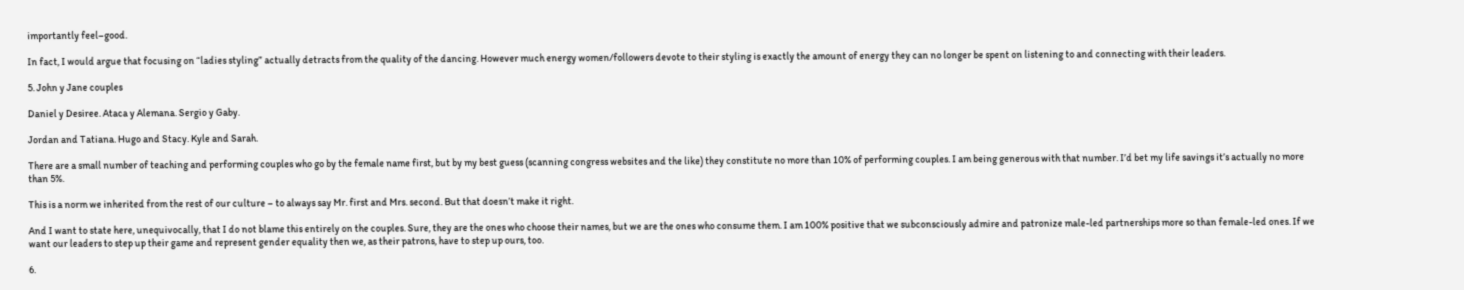importantly feel–good.

In fact, I would argue that focusing on “ladies styling” actually detracts from the quality of the dancing. However much energy women/followers devote to their styling is exactly the amount of energy they can no longer be spent on listening to and connecting with their leaders.

5. John y Jane couples

Daniel y Desiree. Ataca y Alemana. Sergio y Gaby.

Jordan and Tatiana. Hugo and Stacy. Kyle and Sarah.

There are a small number of teaching and performing couples who go by the female name first, but by my best guess (scanning congress websites and the like) they constitute no more than 10% of performing couples. I am being generous with that number. I’d bet my life savings it’s actually no more than 5%.

This is a norm we inherited from the rest of our culture – to always say Mr. first and Mrs. second. But that doesn’t make it right.

And I want to state here, unequivocally, that I do not blame this entirely on the couples. Sure, they are the ones who choose their names, but we are the ones who consume them. I am 100% positive that we subconsciously admire and patronize male-led partnerships more so than female-led ones. If we want our leaders to step up their game and represent gender equality then we, as their patrons, have to step up ours, too.

6.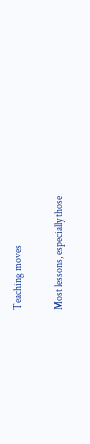Teaching moves

Most lessons, especially those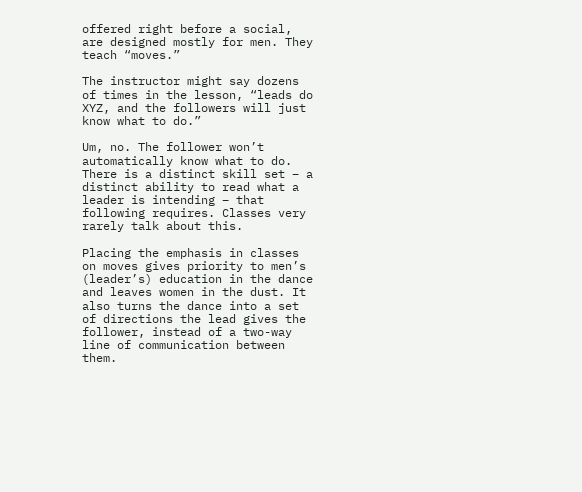offered right before a social, are designed mostly for men. They teach “moves.”

The instructor might say dozens of times in the lesson, “leads do XYZ, and the followers will just know what to do.”

Um, no. The follower won’t automatically know what to do. There is a distinct skill set – a distinct ability to read what a leader is intending – that following requires. Classes very rarely talk about this.

Placing the emphasis in classes on moves gives priority to men’s (leader’s) education in the dance and leaves women in the dust. It also turns the dance into a set of directions the lead gives the follower, instead of a two-way line of communication between them.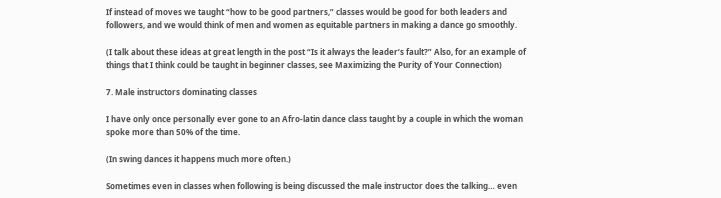If instead of moves we taught “how to be good partners,” classes would be good for both leaders and followers, and we would think of men and women as equitable partners in making a dance go smoothly.

(I talk about these ideas at great length in the post “Is it always the leader’s fault?” Also, for an example of things that I think could be taught in beginner classes, see Maximizing the Purity of Your Connection)

7. Male instructors dominating classes

I have only once personally ever gone to an Afro-latin dance class taught by a couple in which the woman spoke more than 50% of the time.

(In swing dances it happens much more often.)

Sometimes even in classes when following is being discussed the male instructor does the talking… even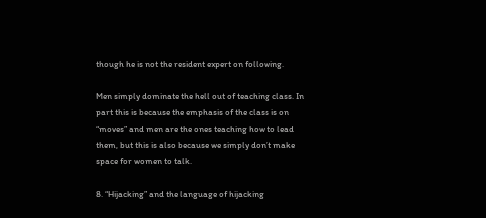though he is not the resident expert on following.

Men simply dominate the hell out of teaching class. In part this is because the emphasis of the class is on “moves” and men are the ones teaching how to lead them, but this is also because we simply don’t make space for women to talk.

8. “Hijacking” and the language of hijacking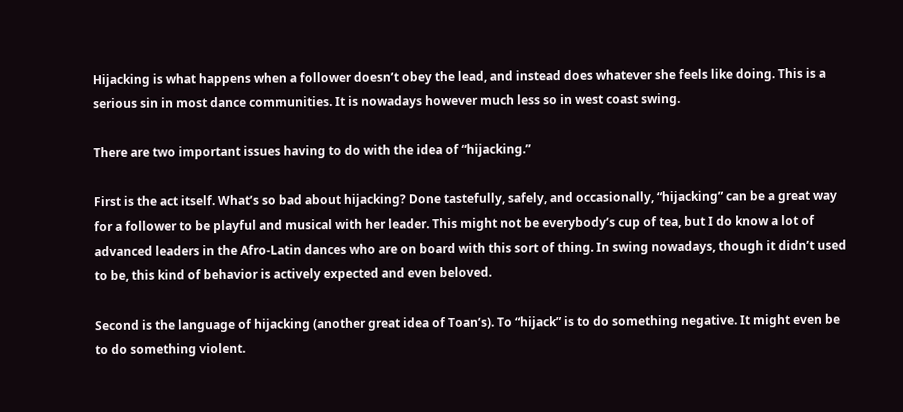Hijacking is what happens when a follower doesn’t obey the lead, and instead does whatever she feels like doing. This is a serious sin in most dance communities. It is nowadays however much less so in west coast swing.

There are two important issues having to do with the idea of “hijacking.”

First is the act itself. What’s so bad about hijacking? Done tastefully, safely, and occasionally, “hijacking” can be a great way for a follower to be playful and musical with her leader. This might not be everybody’s cup of tea, but I do know a lot of advanced leaders in the Afro-Latin dances who are on board with this sort of thing. In swing nowadays, though it didn’t used to be, this kind of behavior is actively expected and even beloved.

Second is the language of hijacking (another great idea of Toan’s). To “hijack” is to do something negative. It might even be to do something violent.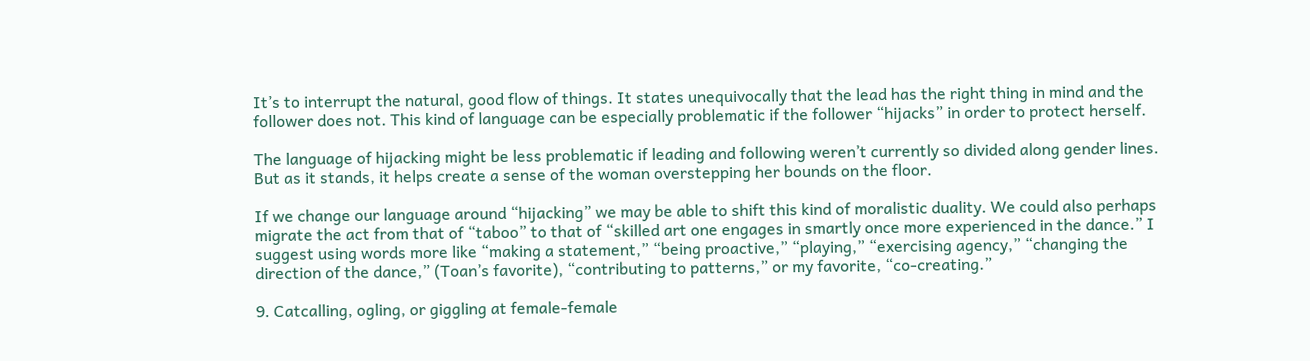It’s to interrupt the natural, good flow of things. It states unequivocally that the lead has the right thing in mind and the follower does not. This kind of language can be especially problematic if the follower “hijacks” in order to protect herself.

The language of hijacking might be less problematic if leading and following weren’t currently so divided along gender lines. But as it stands, it helps create a sense of the woman overstepping her bounds on the floor.

If we change our language around “hijacking” we may be able to shift this kind of moralistic duality. We could also perhaps migrate the act from that of “taboo” to that of “skilled art one engages in smartly once more experienced in the dance.” I suggest using words more like “making a statement,” “being proactive,” “playing,” “exercising agency,” “changing the direction of the dance,” (Toan’s favorite), “contributing to patterns,” or my favorite, “co-creating.”

9. Catcalling, ogling, or giggling at female-female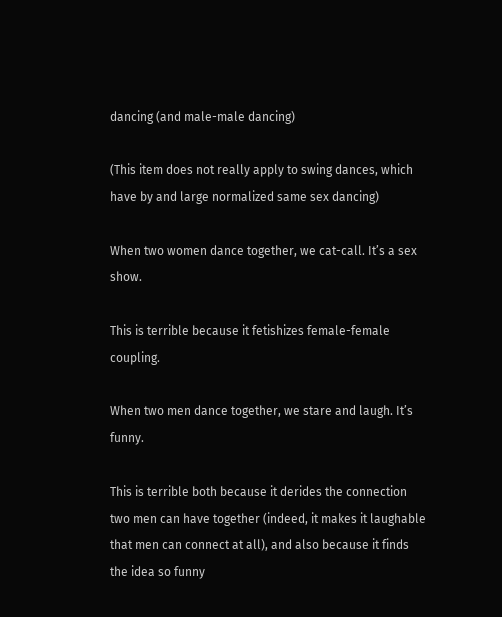dancing (and male-male dancing)

(This item does not really apply to swing dances, which have by and large normalized same sex dancing)

When two women dance together, we cat-call. It’s a sex show.

This is terrible because it fetishizes female-female coupling.

When two men dance together, we stare and laugh. It’s funny.

This is terrible both because it derides the connection two men can have together (indeed, it makes it laughable that men can connect at all), and also because it finds the idea so funny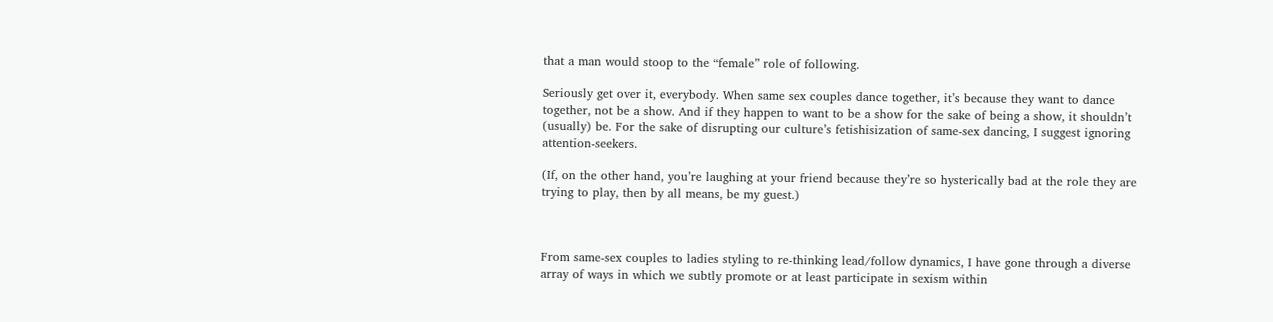that a man would stoop to the “female” role of following.

Seriously get over it, everybody. When same sex couples dance together, it’s because they want to dance together, not be a show. And if they happen to want to be a show for the sake of being a show, it shouldn’t (usually) be. For the sake of disrupting our culture’s fetishisization of same-sex dancing, I suggest ignoring attention-seekers.

(If, on the other hand, you’re laughing at your friend because they’re so hysterically bad at the role they are trying to play, then by all means, be my guest.)



From same-sex couples to ladies styling to re-thinking lead/follow dynamics, I have gone through a diverse array of ways in which we subtly promote or at least participate in sexism within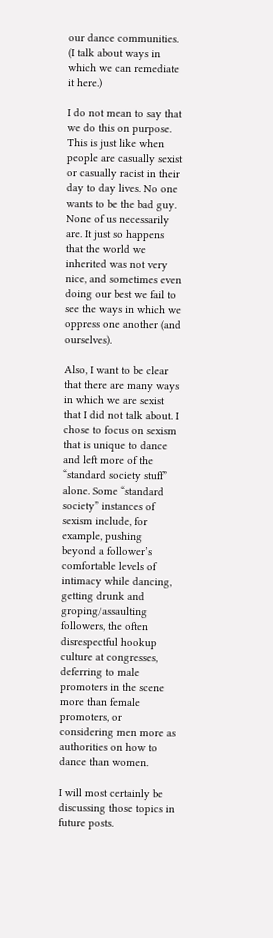our dance communities. (I talk about ways in which we can remediate it here.)

I do not mean to say that we do this on purpose. This is just like when people are casually sexist or casually racist in their day to day lives. No one wants to be the bad guy. None of us necessarily are. It just so happens that the world we inherited was not very nice, and sometimes even doing our best we fail to see the ways in which we oppress one another (and ourselves).

Also, I want to be clear that there are many ways in which we are sexist that I did not talk about. I chose to focus on sexism that is unique to dance and left more of the “standard society stuff” alone. Some “standard society” instances of sexism include, for example, pushing beyond a follower’s comfortable levels of intimacy while dancing, getting drunk and groping/assaulting followers, the often disrespectful hookup culture at congresses, deferring to male promoters in the scene more than female promoters, or considering men more as authorities on how to dance than women.

I will most certainly be discussing those topics in future posts.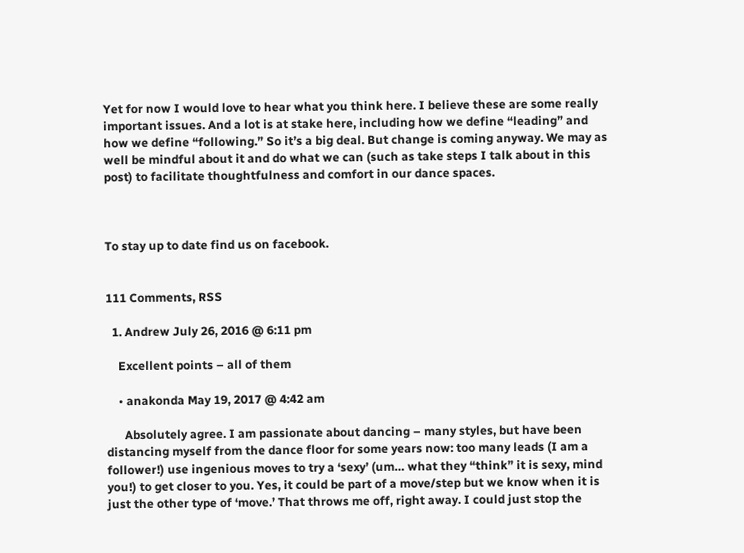Yet for now I would love to hear what you think here. I believe these are some really important issues. And a lot is at stake here, including how we define “leading” and how we define “following.” So it’s a big deal. But change is coming anyway. We may as well be mindful about it and do what we can (such as take steps I talk about in this post) to facilitate thoughtfulness and comfort in our dance spaces.



To stay up to date find us on facebook.


111 Comments, RSS

  1. Andrew July 26, 2016 @ 6:11 pm

    Excellent points – all of them

    • anakonda May 19, 2017 @ 4:42 am

      Absolutely agree. I am passionate about dancing – many styles, but have been distancing myself from the dance floor for some years now: too many leads (I am a follower!) use ingenious moves to try a ‘sexy’ (um… what they “think” it is sexy, mind you!) to get closer to you. Yes, it could be part of a move/step but we know when it is just the other type of ‘move.’ That throws me off, right away. I could just stop the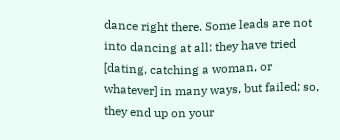dance right there. Some leads are not into dancing at all: they have tried [dating, catching a woman, or whatever] in many ways, but failed; so, they end up on your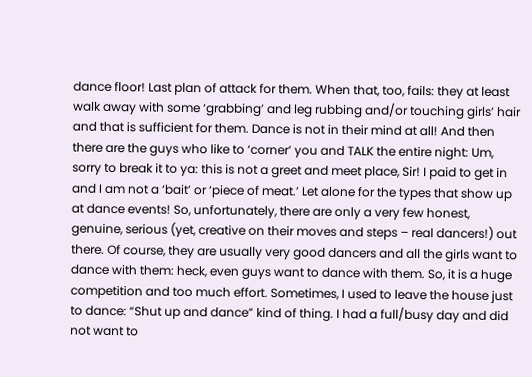dance floor! Last plan of attack for them. When that, too, fails: they at least walk away with some ‘grabbing’ and leg rubbing and/or touching girls’ hair and that is sufficient for them. Dance is not in their mind at all! And then there are the guys who like to ‘corner’ you and TALK the entire night: Um, sorry to break it to ya: this is not a greet and meet place, Sir! I paid to get in and I am not a ‘bait’ or ‘piece of meat.’ Let alone for the types that show up at dance events! So, unfortunately, there are only a very few honest, genuine, serious (yet, creative on their moves and steps – real dancers!) out there. Of course, they are usually very good dancers and all the girls want to dance with them: heck, even guys want to dance with them. So, it is a huge competition and too much effort. Sometimes, I used to leave the house just to dance: “Shut up and dance” kind of thing. I had a full/busy day and did not want to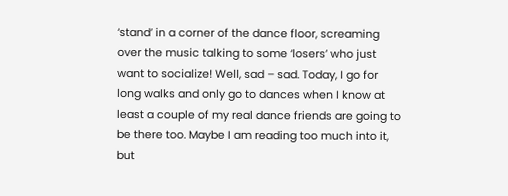‘stand’ in a corner of the dance floor, screaming over the music talking to some ‘losers’ who just want to socialize! Well, sad – sad. Today, I go for long walks and only go to dances when I know at least a couple of my real dance friends are going to be there too. Maybe I am reading too much into it, but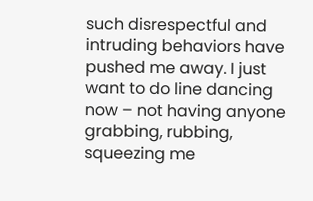such disrespectful and intruding behaviors have pushed me away. I just want to do line dancing now – not having anyone grabbing, rubbing, squeezing me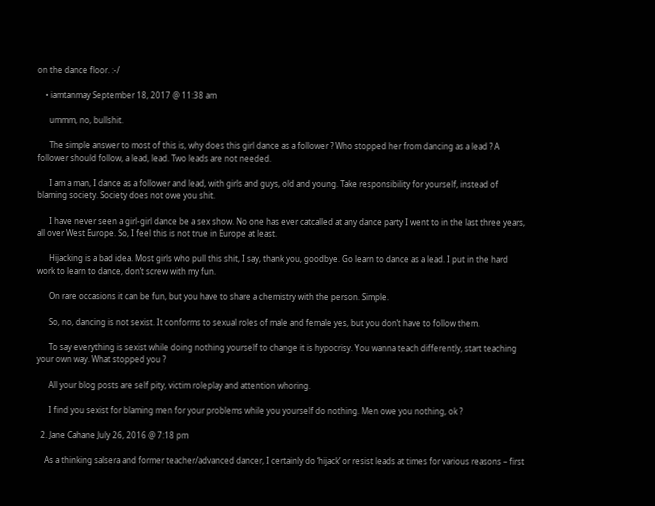on the dance floor. :-/

    • iamtanmay September 18, 2017 @ 11:38 am

      ummm, no, bullshit.

      The simple answer to most of this is, why does this girl dance as a follower ? Who stopped her from dancing as a lead ? A follower should follow, a lead, lead. Two leads are not needed.

      I am a man, I dance as a follower and lead, with girls and guys, old and young. Take responsibility for yourself, instead of blaming society. Society does not owe you shit.

      I have never seen a girl-girl dance be a sex show. No one has ever catcalled at any dance party I went to in the last three years, all over West Europe. So, I feel this is not true in Europe at least.

      Hijacking is a bad idea. Most girls who pull this shit, I say, thank you, goodbye. Go learn to dance as a lead. I put in the hard work to learn to dance, don’t screw with my fun.

      On rare occasions it can be fun, but you have to share a chemistry with the person. Simple.

      So, no, dancing is not sexist. It conforms to sexual roles of male and female yes, but you don’t have to follow them.

      To say everything is sexist while doing nothing yourself to change it is hypocrisy. You wanna teach differently, start teaching your own way. What stopped you ?

      All your blog posts are self pity, victim roleplay and attention whoring.

      I find you sexist for blaming men for your problems while you yourself do nothing. Men owe you nothing, ok ?

  2. Jane Cahane July 26, 2016 @ 7:18 pm

    As a thinking salsera and former teacher/advanced dancer, I certainly do ‘hijack’ or resist leads at times for various reasons – first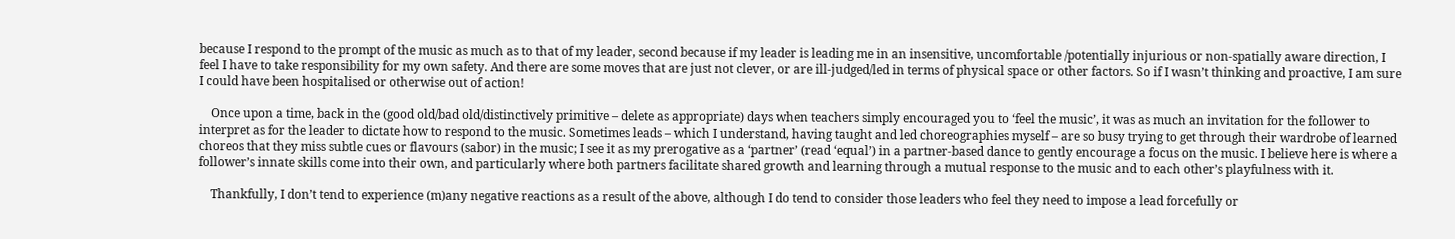because I respond to the prompt of the music as much as to that of my leader, second because if my leader is leading me in an insensitive, uncomfortable /potentially injurious or non-spatially aware direction, I feel I have to take responsibility for my own safety. And there are some moves that are just not clever, or are ill-judged/led in terms of physical space or other factors. So if I wasn’t thinking and proactive, I am sure I could have been hospitalised or otherwise out of action!

    Once upon a time, back in the (good old/bad old/distinctively primitive – delete as appropriate) days when teachers simply encouraged you to ‘feel the music’, it was as much an invitation for the follower to interpret as for the leader to dictate how to respond to the music. Sometimes leads – which I understand, having taught and led choreographies myself – are so busy trying to get through their wardrobe of learned choreos that they miss subtle cues or flavours (sabor) in the music; I see it as my prerogative as a ‘partner’ (read ‘equal’) in a partner-based dance to gently encourage a focus on the music. I believe here is where a follower’s innate skills come into their own, and particularly where both partners facilitate shared growth and learning through a mutual response to the music and to each other’s playfulness with it.

    Thankfully, I don’t tend to experience (m)any negative reactions as a result of the above, although I do tend to consider those leaders who feel they need to impose a lead forcefully or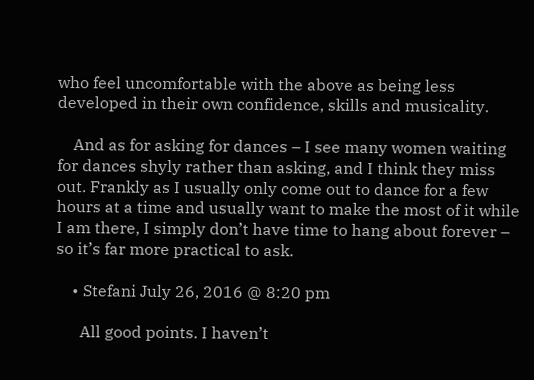who feel uncomfortable with the above as being less developed in their own confidence, skills and musicality.

    And as for asking for dances – I see many women waiting for dances shyly rather than asking, and I think they miss out. Frankly as I usually only come out to dance for a few hours at a time and usually want to make the most of it while I am there, I simply don’t have time to hang about forever – so it’s far more practical to ask.

    • Stefani July 26, 2016 @ 8:20 pm

      All good points. I haven’t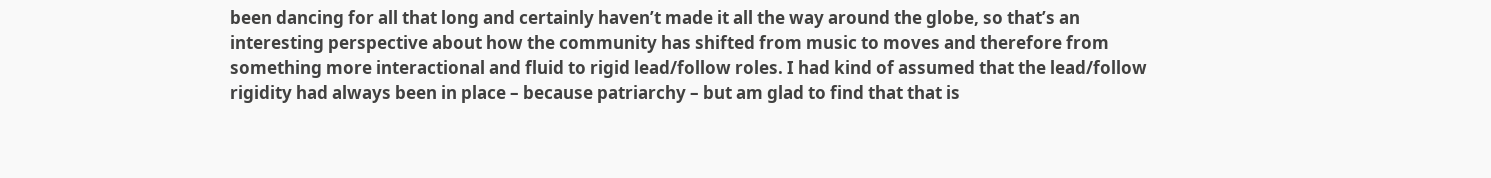been dancing for all that long and certainly haven’t made it all the way around the globe, so that’s an interesting perspective about how the community has shifted from music to moves and therefore from something more interactional and fluid to rigid lead/follow roles. I had kind of assumed that the lead/follow rigidity had always been in place – because patriarchy – but am glad to find that that is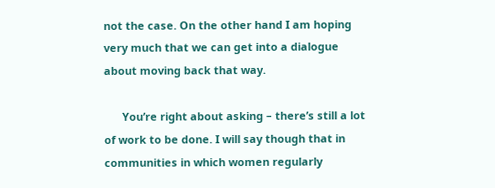not the case. On the other hand I am hoping very much that we can get into a dialogue about moving back that way.

      You’re right about asking – there’s still a lot of work to be done. I will say though that in communities in which women regularly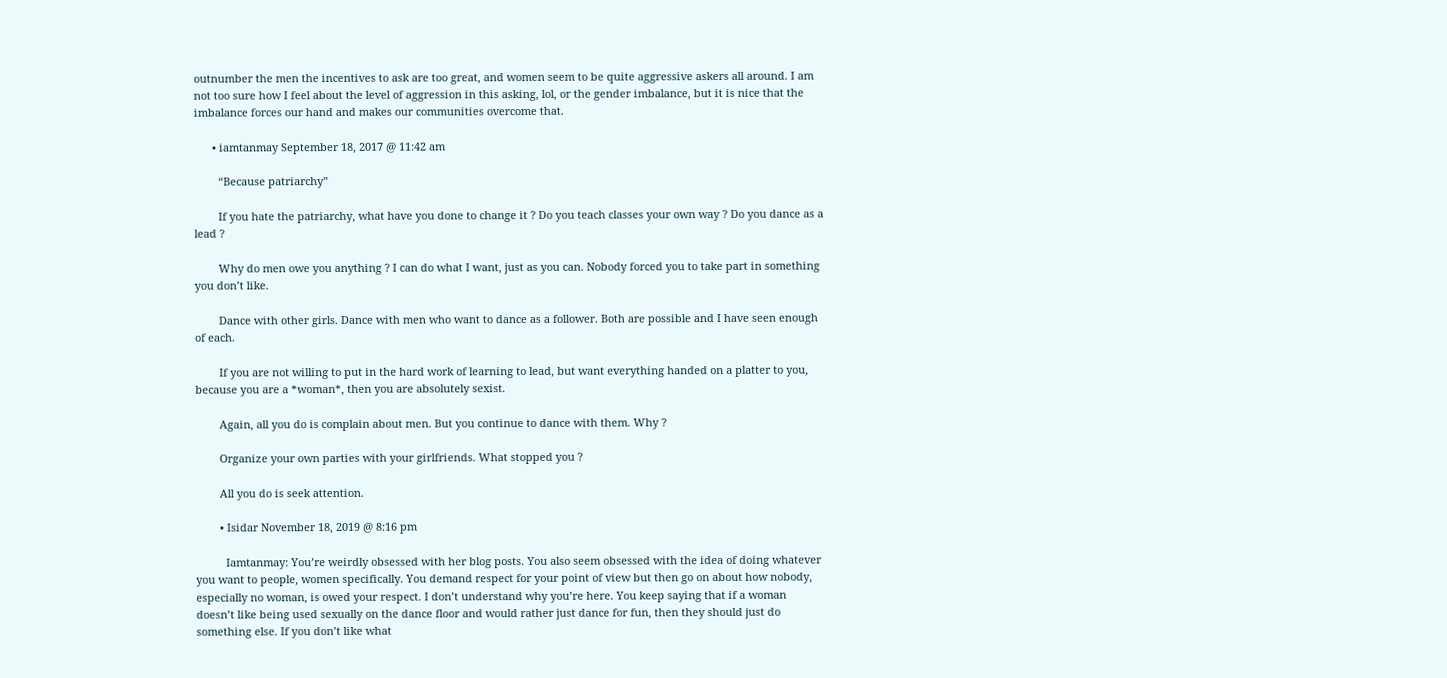outnumber the men the incentives to ask are too great, and women seem to be quite aggressive askers all around. I am not too sure how I feel about the level of aggression in this asking, lol, or the gender imbalance, but it is nice that the imbalance forces our hand and makes our communities overcome that.

      • iamtanmay September 18, 2017 @ 11:42 am

        “Because patriarchy”

        If you hate the patriarchy, what have you done to change it ? Do you teach classes your own way ? Do you dance as a lead ?

        Why do men owe you anything ? I can do what I want, just as you can. Nobody forced you to take part in something you don’t like.

        Dance with other girls. Dance with men who want to dance as a follower. Both are possible and I have seen enough of each.

        If you are not willing to put in the hard work of learning to lead, but want everything handed on a platter to you, because you are a *woman*, then you are absolutely sexist.

        Again, all you do is complain about men. But you continue to dance with them. Why ?

        Organize your own parties with your girlfriends. What stopped you ?

        All you do is seek attention.

        • Isidar November 18, 2019 @ 8:16 pm

          Iamtanmay: You’re weirdly obsessed with her blog posts. You also seem obsessed with the idea of doing whatever you want to people, women specifically. You demand respect for your point of view but then go on about how nobody, especially no woman, is owed your respect. I don’t understand why you’re here. You keep saying that if a woman doesn’t like being used sexually on the dance floor and would rather just dance for fun, then they should just do something else. If you don’t like what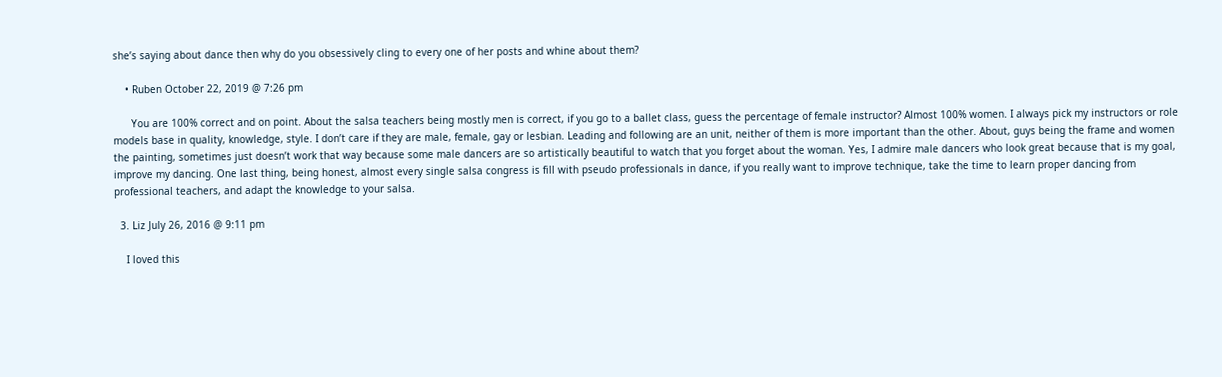she’s saying about dance then why do you obsessively cling to every one of her posts and whine about them?

    • Ruben October 22, 2019 @ 7:26 pm

      You are 100% correct and on point. About the salsa teachers being mostly men is correct, if you go to a ballet class, guess the percentage of female instructor? Almost 100% women. I always pick my instructors or role models base in quality, knowledge, style. I don’t care if they are male, female, gay or lesbian. Leading and following are an unit, neither of them is more important than the other. About, guys being the frame and women the painting, sometimes just doesn’t work that way because some male dancers are so artistically beautiful to watch that you forget about the woman. Yes, I admire male dancers who look great because that is my goal, improve my dancing. One last thing, being honest, almost every single salsa congress is fill with pseudo professionals in dance, if you really want to improve technique, take the time to learn proper dancing from professional teachers, and adapt the knowledge to your salsa.

  3. Liz July 26, 2016 @ 9:11 pm

    I loved this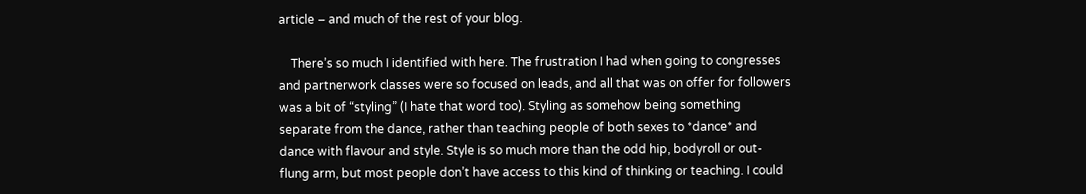article – and much of the rest of your blog.

    There’s so much I identified with here. The frustration I had when going to congresses and partnerwork classes were so focused on leads, and all that was on offer for followers was a bit of “styling” (I hate that word too). Styling as somehow being something separate from the dance, rather than teaching people of both sexes to *dance* and dance with flavour and style. Style is so much more than the odd hip, bodyroll or out-flung arm, but most people don’t have access to this kind of thinking or teaching. I could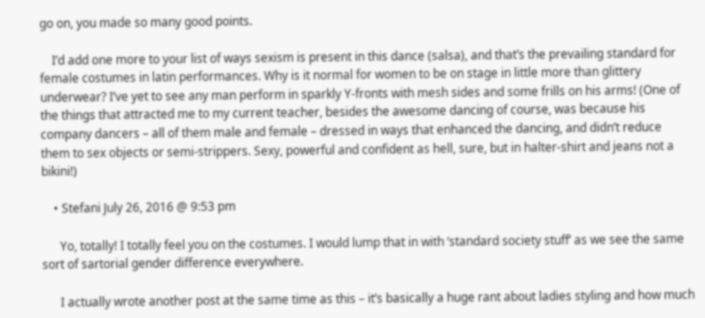go on, you made so many good points.

    I’d add one more to your list of ways sexism is present in this dance (salsa), and that’s the prevailing standard for female costumes in latin performances. Why is it normal for women to be on stage in little more than glittery underwear? I’ve yet to see any man perform in sparkly Y-fronts with mesh sides and some frills on his arms! (One of the things that attracted me to my current teacher, besides the awesome dancing of course, was because his company dancers – all of them male and female – dressed in ways that enhanced the dancing, and didn’t reduce them to sex objects or semi-strippers. Sexy, powerful and confident as hell, sure, but in halter-shirt and jeans not a bikini!)

    • Stefani July 26, 2016 @ 9:53 pm

      Yo, totally! I totally feel you on the costumes. I would lump that in with ‘standard society stuff’ as we see the same sort of sartorial gender difference everywhere.

      I actually wrote another post at the same time as this – it’s basically a huge rant about ladies styling and how much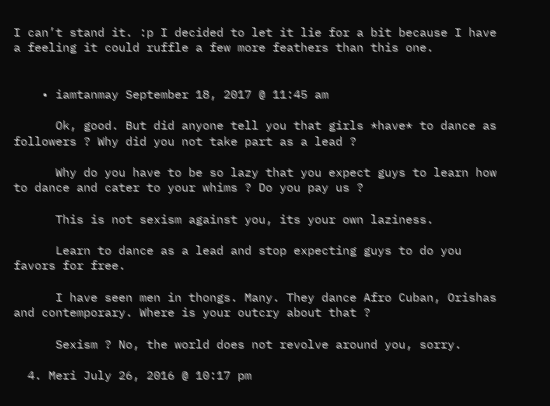I can’t stand it. :p I decided to let it lie for a bit because I have a feeling it could ruffle a few more feathers than this one.


    • iamtanmay September 18, 2017 @ 11:45 am

      Ok, good. But did anyone tell you that girls *have* to dance as followers ? Why did you not take part as a lead ?

      Why do you have to be so lazy that you expect guys to learn how to dance and cater to your whims ? Do you pay us ?

      This is not sexism against you, its your own laziness.

      Learn to dance as a lead and stop expecting guys to do you favors for free.

      I have seen men in thongs. Many. They dance Afro Cuban, Orishas and contemporary. Where is your outcry about that ?

      Sexism ? No, the world does not revolve around you, sorry.

  4. Meri July 26, 2016 @ 10:17 pm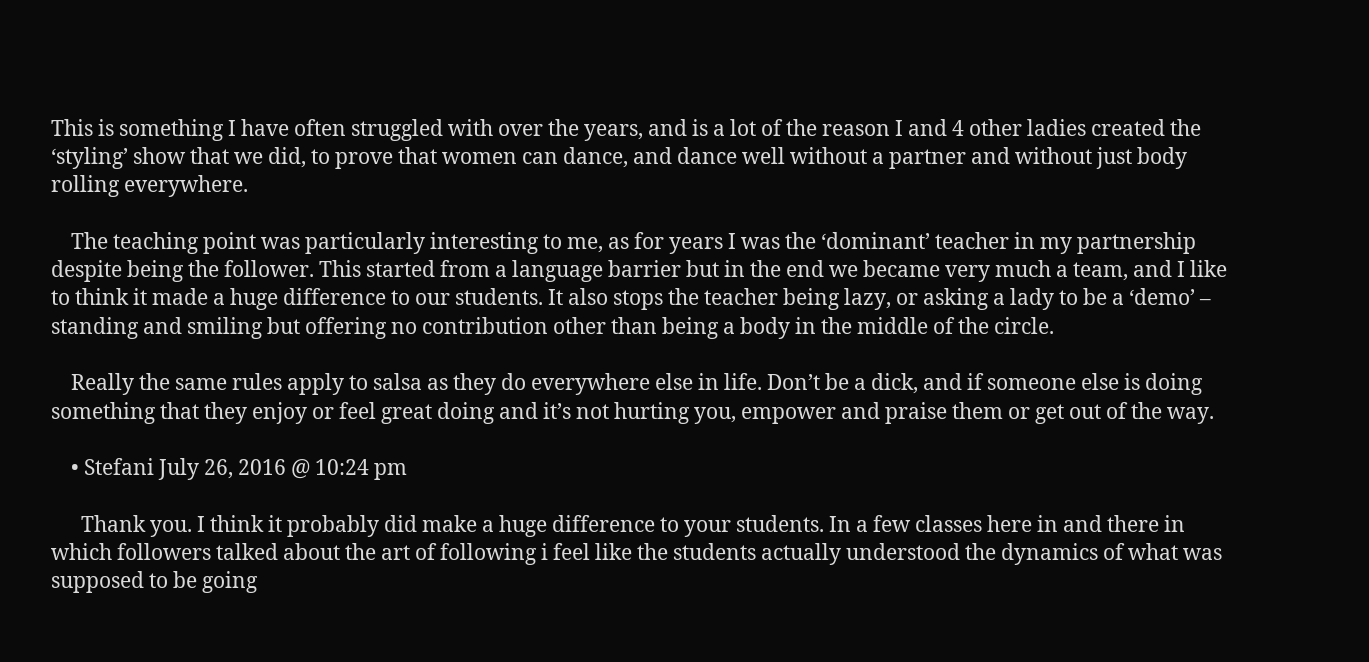This is something I have often struggled with over the years, and is a lot of the reason I and 4 other ladies created the ‘styling’ show that we did, to prove that women can dance, and dance well without a partner and without just body rolling everywhere.

    The teaching point was particularly interesting to me, as for years I was the ‘dominant’ teacher in my partnership despite being the follower. This started from a language barrier but in the end we became very much a team, and I like to think it made a huge difference to our students. It also stops the teacher being lazy, or asking a lady to be a ‘demo’ – standing and smiling but offering no contribution other than being a body in the middle of the circle.

    Really the same rules apply to salsa as they do everywhere else in life. Don’t be a dick, and if someone else is doing something that they enjoy or feel great doing and it’s not hurting you, empower and praise them or get out of the way.

    • Stefani July 26, 2016 @ 10:24 pm

      Thank you. I think it probably did make a huge difference to your students. In a few classes here in and there in which followers talked about the art of following i feel like the students actually understood the dynamics of what was supposed to be going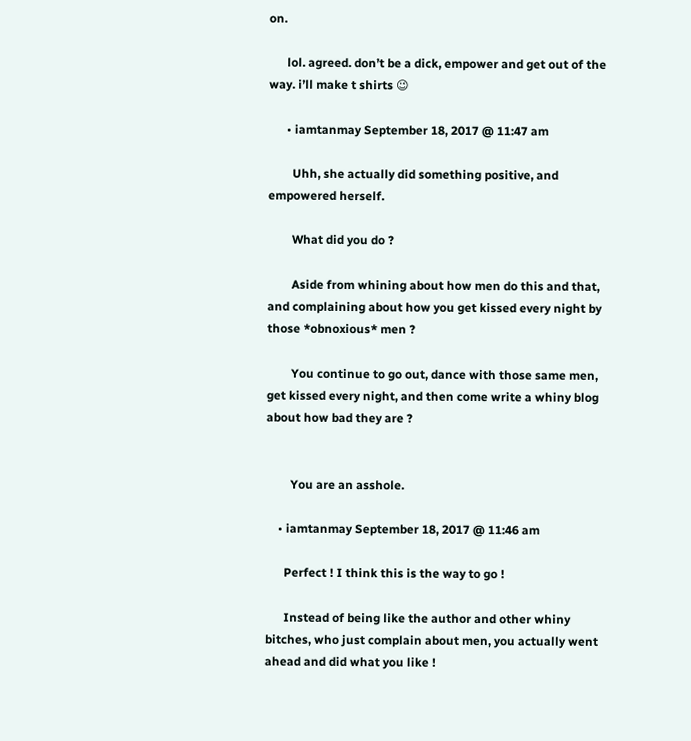on.

      lol. agreed. don’t be a dick, empower and get out of the way. i’ll make t shirts 😉

      • iamtanmay September 18, 2017 @ 11:47 am

        Uhh, she actually did something positive, and empowered herself.

        What did you do ?

        Aside from whining about how men do this and that, and complaining about how you get kissed every night by those *obnoxious* men ?

        You continue to go out, dance with those same men, get kissed every night, and then come write a whiny blog about how bad they are ?


        You are an asshole.

    • iamtanmay September 18, 2017 @ 11:46 am

      Perfect ! I think this is the way to go !

      Instead of being like the author and other whiny bitches, who just complain about men, you actually went ahead and did what you like !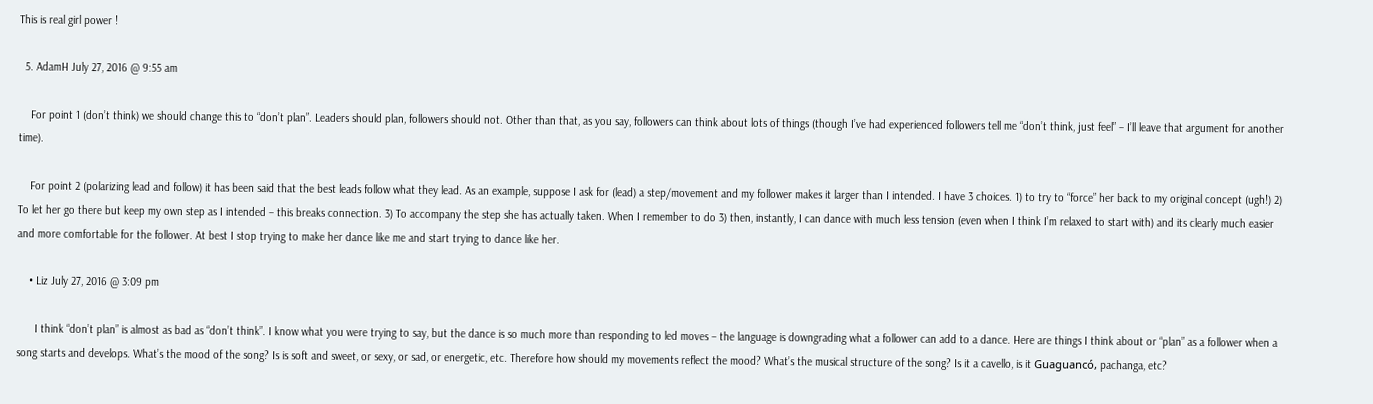This is real girl power !

  5. AdamH July 27, 2016 @ 9:55 am

    For point 1 (don’t think) we should change this to “don’t plan”. Leaders should plan, followers should not. Other than that, as you say, followers can think about lots of things (though I’ve had experienced followers tell me “don’t think, just feel” – I’ll leave that argument for another time).

    For point 2 (polarizing lead and follow) it has been said that the best leads follow what they lead. As an example, suppose I ask for (lead) a step/movement and my follower makes it larger than I intended. I have 3 choices. 1) to try to “force” her back to my original concept (ugh!) 2) To let her go there but keep my own step as I intended – this breaks connection. 3) To accompany the step she has actually taken. When I remember to do 3) then, instantly, I can dance with much less tension (even when I think I’m relaxed to start with) and its clearly much easier and more comfortable for the follower. At best I stop trying to make her dance like me and start trying to dance like her.

    • Liz July 27, 2016 @ 3:09 pm

      I think “don’t plan” is almost as bad as “don’t think”. I know what you were trying to say, but the dance is so much more than responding to led moves – the language is downgrading what a follower can add to a dance. Here are things I think about or “plan” as a follower when a song starts and develops. What’s the mood of the song? Is is soft and sweet, or sexy, or sad, or energetic, etc. Therefore how should my movements reflect the mood? What’s the musical structure of the song? Is it a cavello, is it Guaguancó, pachanga, etc?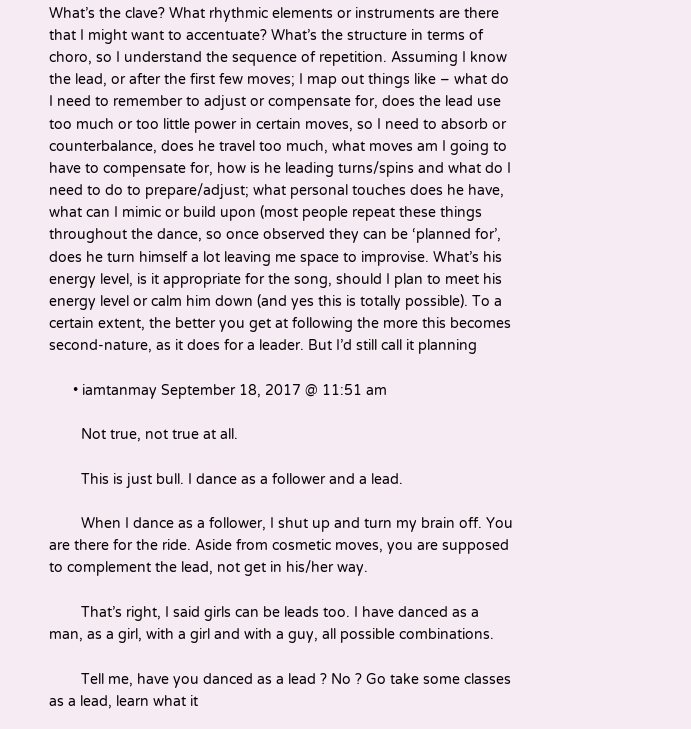What’s the clave? What rhythmic elements or instruments are there that I might want to accentuate? What’s the structure in terms of choro, so I understand the sequence of repetition. Assuming I know the lead, or after the first few moves; I map out things like – what do I need to remember to adjust or compensate for, does the lead use too much or too little power in certain moves, so I need to absorb or counterbalance, does he travel too much, what moves am I going to have to compensate for, how is he leading turns/spins and what do I need to do to prepare/adjust; what personal touches does he have, what can I mimic or build upon (most people repeat these things throughout the dance, so once observed they can be ‘planned for’, does he turn himself a lot leaving me space to improvise. What’s his energy level, is it appropriate for the song, should I plan to meet his energy level or calm him down (and yes this is totally possible). To a certain extent, the better you get at following the more this becomes second-nature, as it does for a leader. But I’d still call it planning

      • iamtanmay September 18, 2017 @ 11:51 am

        Not true, not true at all.

        This is just bull. I dance as a follower and a lead.

        When I dance as a follower, I shut up and turn my brain off. You are there for the ride. Aside from cosmetic moves, you are supposed to complement the lead, not get in his/her way.

        That’s right, I said girls can be leads too. I have danced as a man, as a girl, with a girl and with a guy, all possible combinations.

        Tell me, have you danced as a lead ? No ? Go take some classes as a lead, learn what it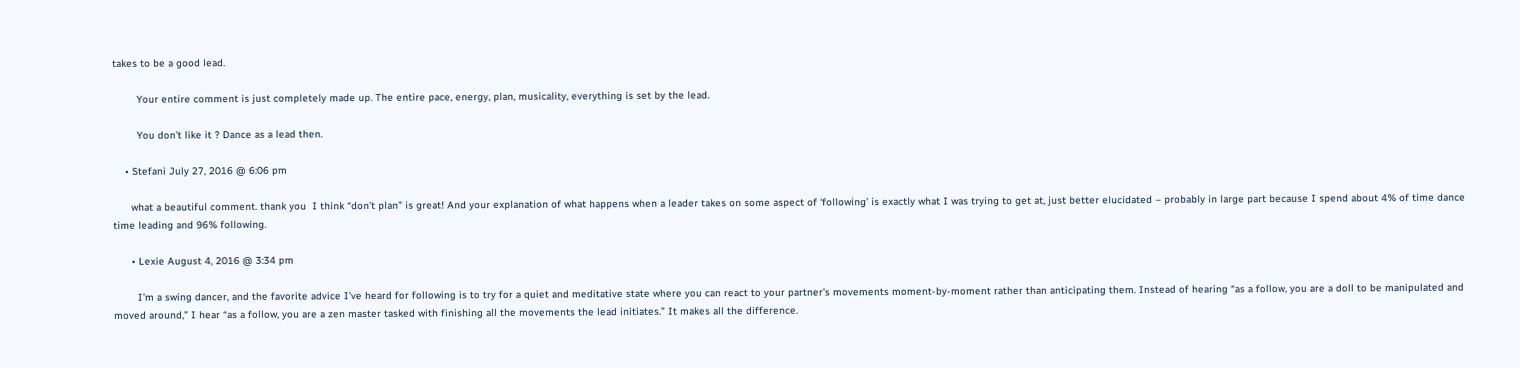takes to be a good lead.

        Your entire comment is just completely made up. The entire pace, energy, plan, musicality, everything is set by the lead.

        You don’t like it ? Dance as a lead then.

    • Stefani July 27, 2016 @ 6:06 pm

      what a beautiful comment. thank you  I think “don’t plan” is great! And your explanation of what happens when a leader takes on some aspect of ‘following’ is exactly what I was trying to get at, just better elucidated – probably in large part because I spend about 4% of time dance time leading and 96% following.

      • Lexie August 4, 2016 @ 3:34 pm

        I’m a swing dancer, and the favorite advice I’ve heard for following is to try for a quiet and meditative state where you can react to your partner’s movements moment-by-moment rather than anticipating them. Instead of hearing “as a follow, you are a doll to be manipulated and moved around,” I hear “as a follow, you are a zen master tasked with finishing all the movements the lead initiates.” It makes all the difference.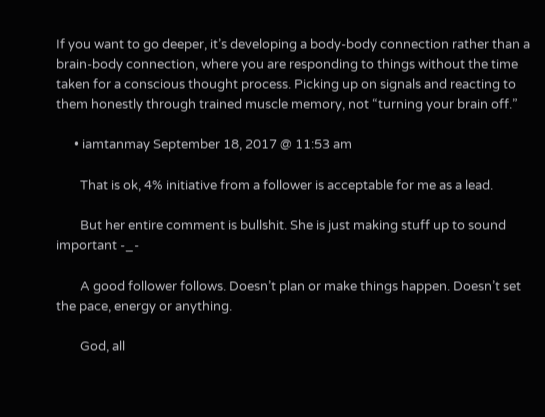If you want to go deeper, it’s developing a body-body connection rather than a brain-body connection, where you are responding to things without the time taken for a conscious thought process. Picking up on signals and reacting to them honestly through trained muscle memory, not “turning your brain off.”

      • iamtanmay September 18, 2017 @ 11:53 am

        That is ok, 4% initiative from a follower is acceptable for me as a lead.

        But her entire comment is bullshit. She is just making stuff up to sound important -_-

        A good follower follows. Doesn’t plan or make things happen. Doesn’t set the pace, energy or anything.

        God, all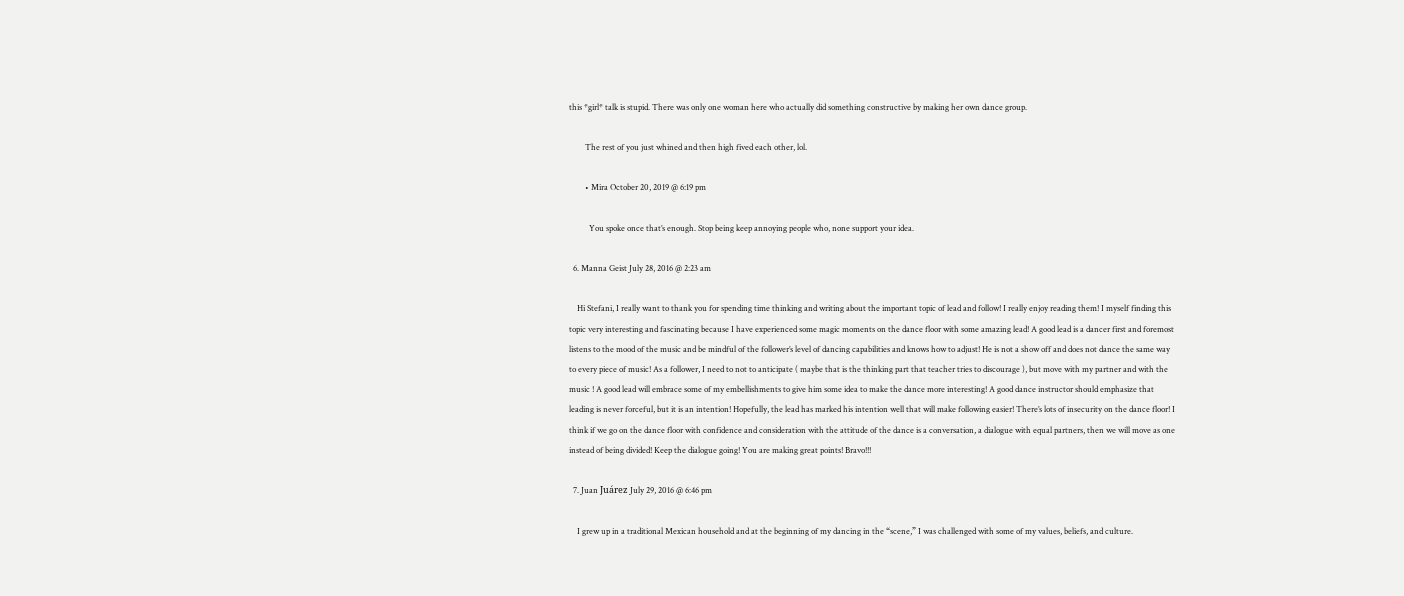this *girl* talk is stupid. There was only one woman here who actually did something constructive by making her own dance group.

        The rest of you just whined and then high fived each other, lol.

        • Mira October 20, 2019 @ 6:19 pm

          You spoke once that’s enough. Stop being keep annoying people who, none support your idea.

  6. Manna Geist July 28, 2016 @ 2:23 am

    Hi Stefani, I really want to thank you for spending time thinking and writing about the important topic of lead and follow! I really enjoy reading them! I myself finding this topic very interesting and fascinating because I have experienced some magic moments on the dance floor with some amazing lead! A good lead is a dancer first and foremost listens to the mood of the music and be mindful of the follower’s level of dancing capabilities and knows how to adjust! He is not a show off and does not dance the same way to every piece of music! As a follower, I need to not to anticipate ( maybe that is the thinking part that teacher tries to discourage ), but move with my partner and with the music ! A good lead will embrace some of my embellishments to give him some idea to make the dance more interesting! A good dance instructor should emphasize that leading is never forceful, but it is an intention! Hopefully, the lead has marked his intention well that will make following easier! There’s lots of insecurity on the dance floor! I think if we go on the dance floor with confidence and consideration with the attitude of the dance is a conversation, a dialogue with equal partners, then we will move as one instead of being divided! Keep the dialogue going! You are making great points! Bravo!!!

  7. Juan Juárez July 29, 2016 @ 6:46 pm

    I grew up in a traditional Mexican household and at the beginning of my dancing in the “scene,” I was challenged with some of my values, beliefs, and culture.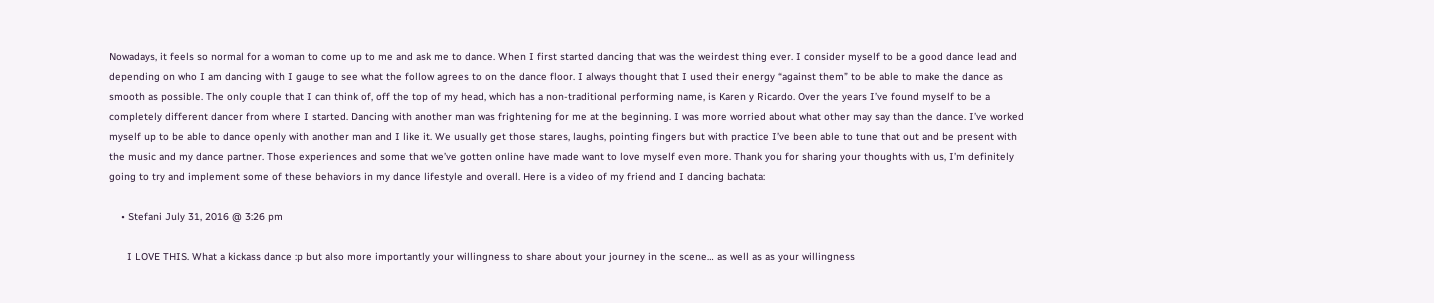Nowadays, it feels so normal for a woman to come up to me and ask me to dance. When I first started dancing that was the weirdest thing ever. I consider myself to be a good dance lead and depending on who I am dancing with I gauge to see what the follow agrees to on the dance floor. I always thought that I used their energy “against them” to be able to make the dance as smooth as possible. The only couple that I can think of, off the top of my head, which has a non-traditional performing name, is Karen y Ricardo. Over the years I’ve found myself to be a completely different dancer from where I started. Dancing with another man was frightening for me at the beginning. I was more worried about what other may say than the dance. I’ve worked myself up to be able to dance openly with another man and I like it. We usually get those stares, laughs, pointing fingers but with practice I’ve been able to tune that out and be present with the music and my dance partner. Those experiences and some that we’ve gotten online have made want to love myself even more. Thank you for sharing your thoughts with us, I’m definitely going to try and implement some of these behaviors in my dance lifestyle and overall. Here is a video of my friend and I dancing bachata:

    • Stefani July 31, 2016 @ 3:26 pm

      I LOVE THIS. What a kickass dance :p but also more importantly your willingness to share about your journey in the scene… as well as as your willingness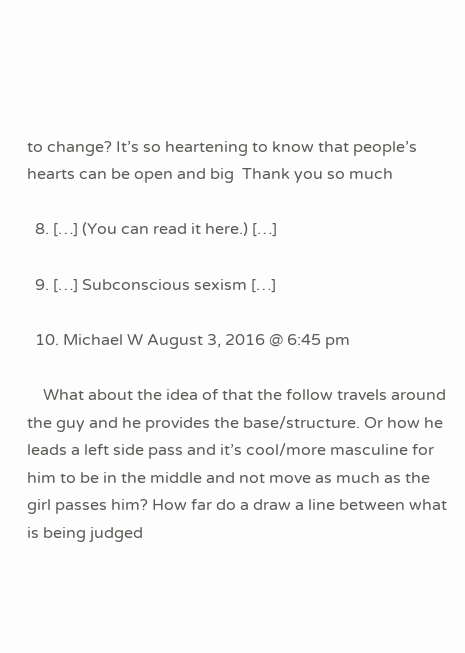to change? It’s so heartening to know that people’s hearts can be open and big  Thank you so much

  8. […] (You can read it here.) […]

  9. […] Subconscious sexism […]

  10. Michael W August 3, 2016 @ 6:45 pm

    What about the idea of that the follow travels around the guy and he provides the base/structure. Or how he leads a left side pass and it’s cool/more masculine for him to be in the middle and not move as much as the girl passes him? How far do a draw a line between what is being judged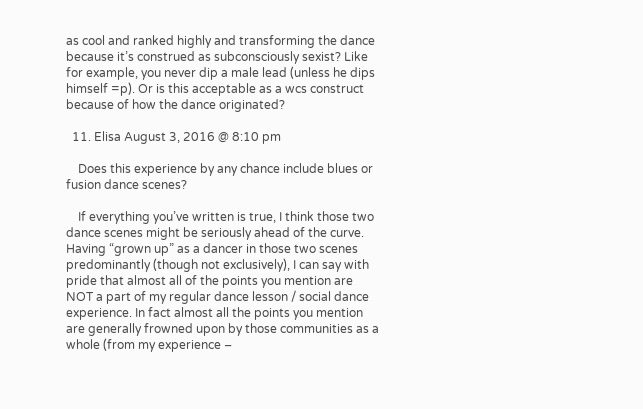as cool and ranked highly and transforming the dance because it’s construed as subconsciously sexist? Like for example, you never dip a male lead (unless he dips himself =p). Or is this acceptable as a wcs construct because of how the dance originated?

  11. Elisa August 3, 2016 @ 8:10 pm

    Does this experience by any chance include blues or fusion dance scenes?

    If everything you’ve written is true, I think those two dance scenes might be seriously ahead of the curve. Having “grown up” as a dancer in those two scenes predominantly (though not exclusively), I can say with pride that almost all of the points you mention are NOT a part of my regular dance lesson / social dance experience. In fact almost all the points you mention are generally frowned upon by those communities as a whole (from my experience –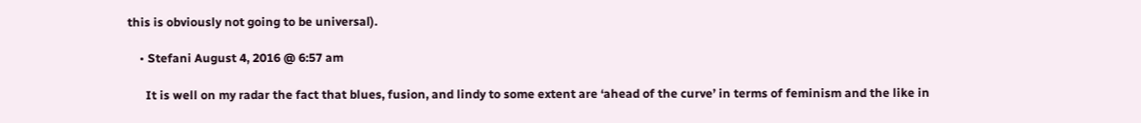this is obviously not going to be universal).

    • Stefani August 4, 2016 @ 6:57 am

      It is well on my radar the fact that blues, fusion, and lindy to some extent are ‘ahead of the curve’ in terms of feminism and the like in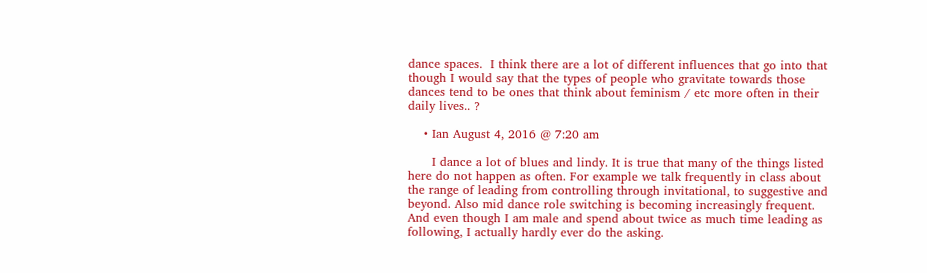dance spaces.  I think there are a lot of different influences that go into that though I would say that the types of people who gravitate towards those dances tend to be ones that think about feminism / etc more often in their daily lives.. ?

    • Ian August 4, 2016 @ 7:20 am

      I dance a lot of blues and lindy. It is true that many of the things listed here do not happen as often. For example we talk frequently in class about the range of leading from controlling through invitational, to suggestive and beyond. Also mid dance role switching is becoming increasingly frequent. And even though I am male and spend about twice as much time leading as following, I actually hardly ever do the asking.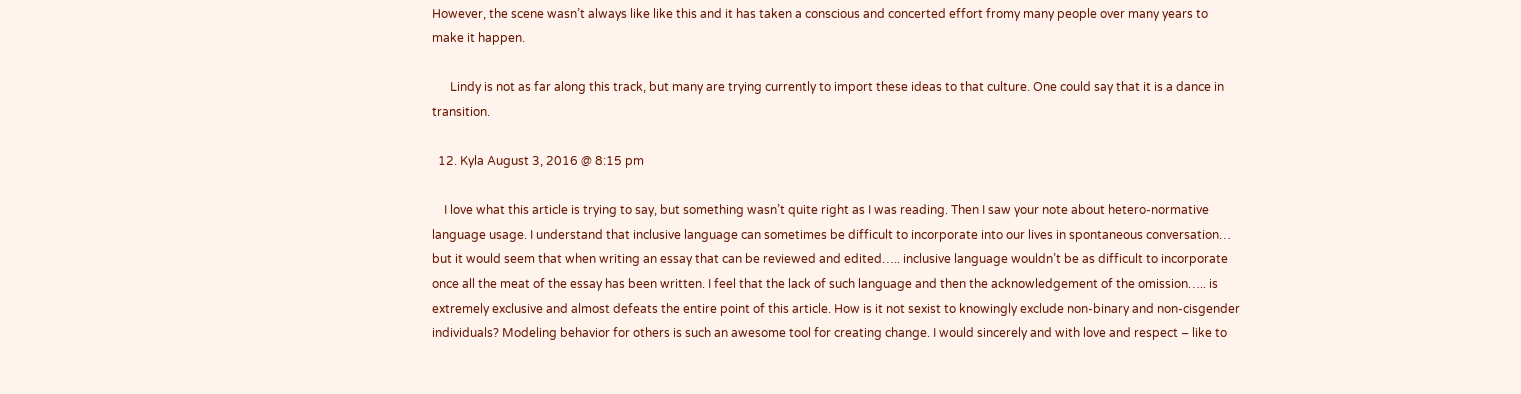However, the scene wasn’t always like like this and it has taken a conscious and concerted effort fromy many people over many years to make it happen.

      Lindy is not as far along this track, but many are trying currently to import these ideas to that culture. One could say that it is a dance in transition.

  12. Kyla August 3, 2016 @ 8:15 pm

    I love what this article is trying to say, but something wasn’t quite right as I was reading. Then I saw your note about hetero-normative language usage. I understand that inclusive language can sometimes be difficult to incorporate into our lives in spontaneous conversation… but it would seem that when writing an essay that can be reviewed and edited….. inclusive language wouldn’t be as difficult to incorporate once all the meat of the essay has been written. I feel that the lack of such language and then the acknowledgement of the omission….. is extremely exclusive and almost defeats the entire point of this article. How is it not sexist to knowingly exclude non-binary and non-cisgender individuals? Modeling behavior for others is such an awesome tool for creating change. I would sincerely and with love and respect – like to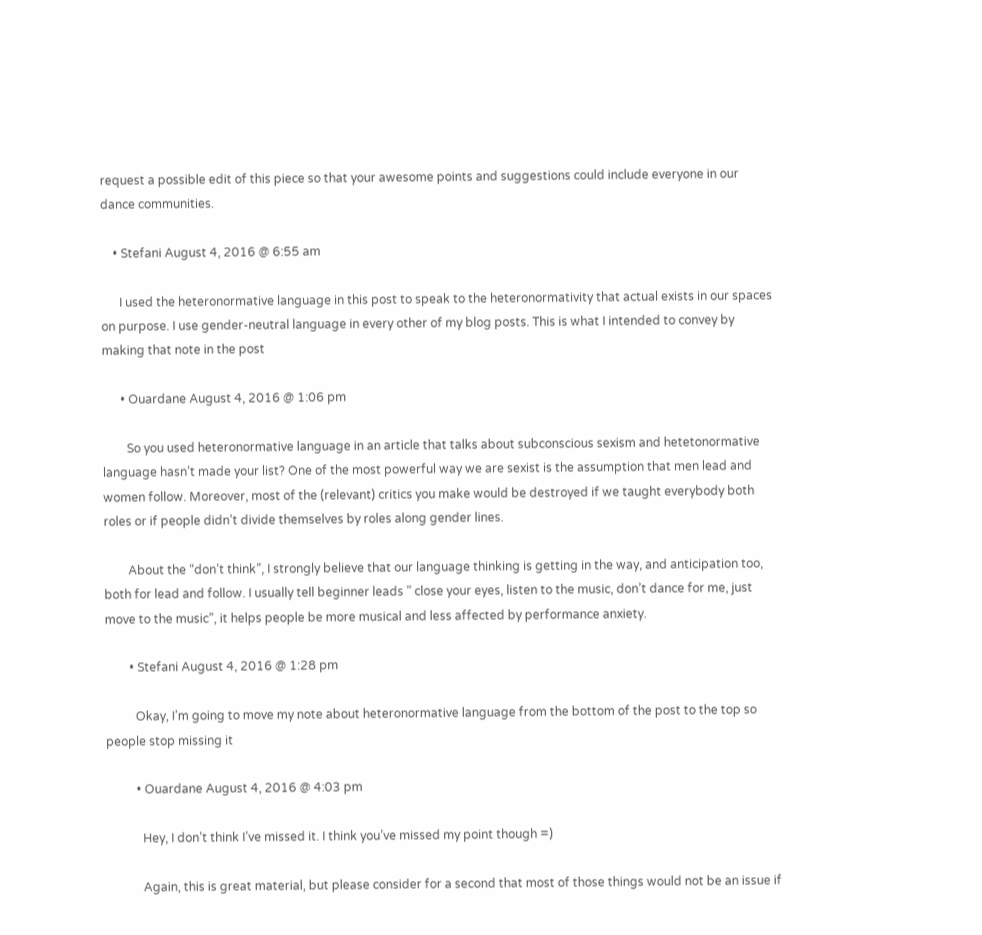request a possible edit of this piece so that your awesome points and suggestions could include everyone in our dance communities.

    • Stefani August 4, 2016 @ 6:55 am

      I used the heteronormative language in this post to speak to the heteronormativity that actual exists in our spaces on purpose. I use gender-neutral language in every other of my blog posts. This is what I intended to convey by making that note in the post

      • Ouardane August 4, 2016 @ 1:06 pm

        So you used heteronormative language in an article that talks about subconscious sexism and hetetonormative language hasn’t made your list? One of the most powerful way we are sexist is the assumption that men lead and women follow. Moreover, most of the (relevant) critics you make would be destroyed if we taught everybody both roles or if people didn’t divide themselves by roles along gender lines.

        About the “don’t think”, I strongly believe that our language thinking is getting in the way, and anticipation too, both for lead and follow. I usually tell beginner leads ” close your eyes, listen to the music, don’t dance for me, just move to the music”, it helps people be more musical and less affected by performance anxiety.

        • Stefani August 4, 2016 @ 1:28 pm

          Okay, I’m going to move my note about heteronormative language from the bottom of the post to the top so people stop missing it

          • Ouardane August 4, 2016 @ 4:03 pm

            Hey, I don’t think I’ve missed it. I think you’ve missed my point though =)

            Again, this is great material, but please consider for a second that most of those things would not be an issue if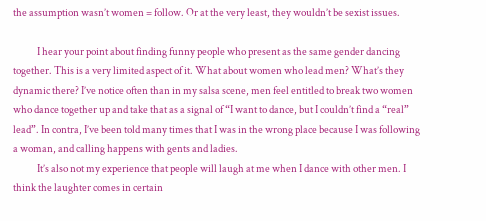the assumption wasn’t women = follow. Or at the very least, they wouldn’t be sexist issues.

            I hear your point about finding funny people who present as the same gender dancing together. This is a very limited aspect of it. What about women who lead men? What’s they dynamic there? I’ve notice often than in my salsa scene, men feel entitled to break two women who dance together up and take that as a signal of “I want to dance, but I couldn’t find a “real” lead”. In contra, I’ve been told many times that I was in the wrong place because I was following a woman, and calling happens with gents and ladies.
            It’s also not my experience that people will laugh at me when I dance with other men. I think the laughter comes in certain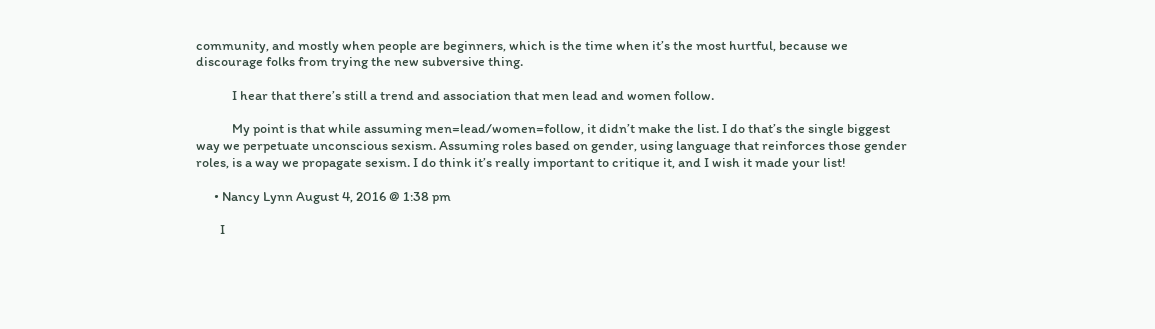community, and mostly when people are beginners, which is the time when it’s the most hurtful, because we discourage folks from trying the new subversive thing.

            I hear that there’s still a trend and association that men lead and women follow.

            My point is that while assuming men=lead/women=follow, it didn’t make the list. I do that’s the single biggest way we perpetuate unconscious sexism. Assuming roles based on gender, using language that reinforces those gender roles, is a way we propagate sexism. I do think it’s really important to critique it, and I wish it made your list!

      • Nancy Lynn August 4, 2016 @ 1:38 pm

        I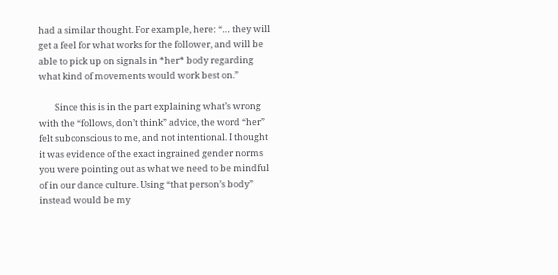had a similar thought. For example, here: “… they will get a feel for what works for the follower, and will be able to pick up on signals in *her* body regarding what kind of movements would work best on.”

        Since this is in the part explaining what’s wrong with the “follows, don’t think” advice, the word “her” felt subconscious to me, and not intentional. I thought it was evidence of the exact ingrained gender norms you were pointing out as what we need to be mindful of in our dance culture. Using “that person’s body” instead would be my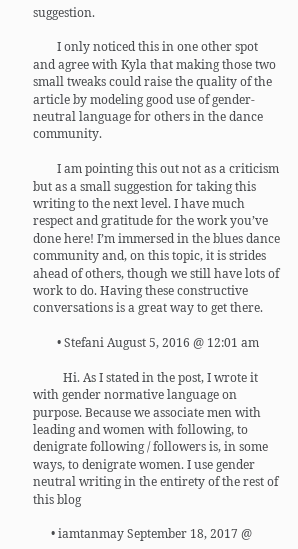suggestion.

        I only noticed this in one other spot and agree with Kyla that making those two small tweaks could raise the quality of the article by modeling good use of gender-neutral language for others in the dance community.

        I am pointing this out not as a criticism but as a small suggestion for taking this writing to the next level. I have much respect and gratitude for the work you’ve done here! I’m immersed in the blues dance community and, on this topic, it is strides ahead of others, though we still have lots of work to do. Having these constructive conversations is a great way to get there.

        • Stefani August 5, 2016 @ 12:01 am

          Hi. As I stated in the post, I wrote it with gender normative language on purpose. Because we associate men with leading and women with following, to denigrate following / followers is, in some ways, to denigrate women. I use gender neutral writing in the entirety of the rest of this blog

      • iamtanmay September 18, 2017 @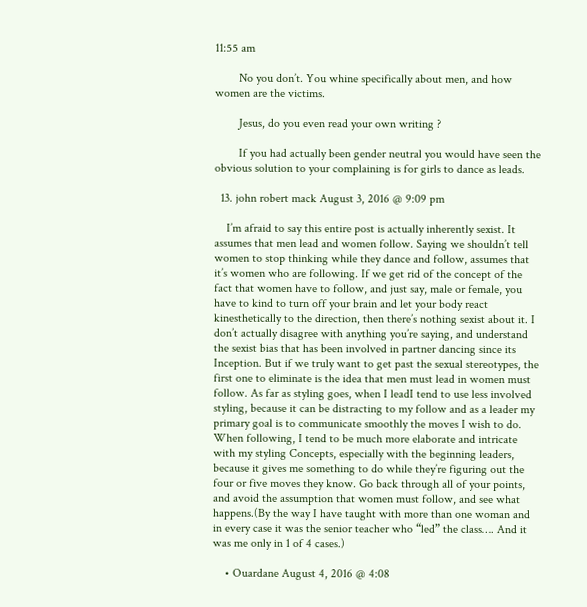11:55 am

        No you don’t. You whine specifically about men, and how women are the victims.

        Jesus, do you even read your own writing ?

        If you had actually been gender neutral you would have seen the obvious solution to your complaining is for girls to dance as leads.

  13. john robert mack August 3, 2016 @ 9:09 pm

    I’m afraid to say this entire post is actually inherently sexist. It assumes that men lead and women follow. Saying we shouldn’t tell women to stop thinking while they dance and follow, assumes that it’s women who are following. If we get rid of the concept of the fact that women have to follow, and just say, male or female, you have to kind to turn off your brain and let your body react kinesthetically to the direction, then there’s nothing sexist about it. I don’t actually disagree with anything you’re saying, and understand the sexist bias that has been involved in partner dancing since its Inception. But if we truly want to get past the sexual stereotypes, the first one to eliminate is the idea that men must lead in women must follow. As far as styling goes, when I leadI tend to use less involved styling, because it can be distracting to my follow and as a leader my primary goal is to communicate smoothly the moves I wish to do. When following, I tend to be much more elaborate and intricate with my styling Concepts, especially with the beginning leaders, because it gives me something to do while they’re figuring out the four or five moves they know. Go back through all of your points, and avoid the assumption that women must follow, and see what happens.(By the way I have taught with more than one woman and in every case it was the senior teacher who “led” the class…. And it was me only in 1 of 4 cases.)

    • Ouardane August 4, 2016 @ 4:08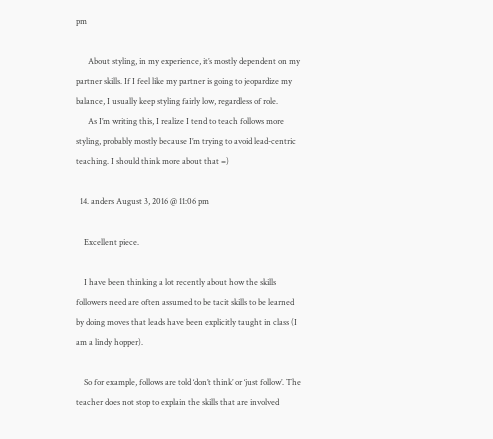pm

      About styling, in my experience, it’s mostly dependent on my partner skills. If I feel like my partner is going to jeopardize my balance, I usually keep styling fairly low, regardless of role.
      As I’m writing this, I realize I tend to teach follows more styling, probably mostly because I’m trying to avoid lead-centric teaching. I should think more about that =)

  14. anders August 3, 2016 @ 11:06 pm

    Excellent piece.

    I have been thinking a lot recently about how the skills followers need are often assumed to be tacit skills to be learned by doing moves that leads have been explicitly taught in class (I am a lindy hopper).

    So for example, follows are told ‘don’t think’ or ‘just follow’. The teacher does not stop to explain the skills that are involved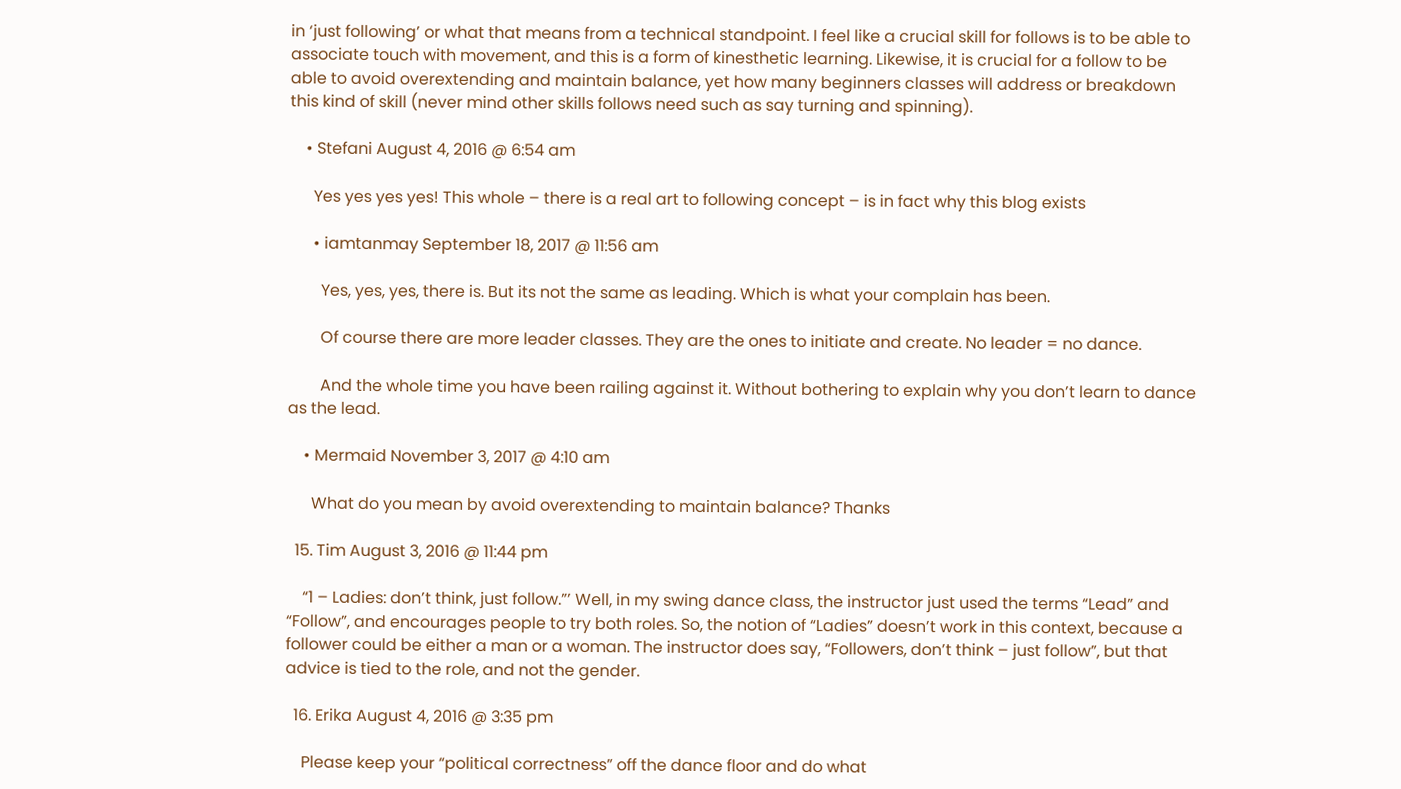in ‘just following’ or what that means from a technical standpoint. I feel like a crucial skill for follows is to be able to associate touch with movement, and this is a form of kinesthetic learning. Likewise, it is crucial for a follow to be able to avoid overextending and maintain balance, yet how many beginners classes will address or breakdown this kind of skill (never mind other skills follows need such as say turning and spinning).

    • Stefani August 4, 2016 @ 6:54 am

      Yes yes yes yes! This whole – there is a real art to following concept – is in fact why this blog exists

      • iamtanmay September 18, 2017 @ 11:56 am

        Yes, yes, yes, there is. But its not the same as leading. Which is what your complain has been.

        Of course there are more leader classes. They are the ones to initiate and create. No leader = no dance.

        And the whole time you have been railing against it. Without bothering to explain why you don’t learn to dance as the lead.

    • Mermaid November 3, 2017 @ 4:10 am

      What do you mean by avoid overextending to maintain balance? Thanks

  15. Tim August 3, 2016 @ 11:44 pm

    “1 – Ladies: don’t think, just follow.”’ Well, in my swing dance class, the instructor just used the terms “Lead” and “Follow”, and encourages people to try both roles. So, the notion of “Ladies” doesn’t work in this context, because a follower could be either a man or a woman. The instructor does say, “Followers, don’t think – just follow”, but that advice is tied to the role, and not the gender.

  16. Erika August 4, 2016 @ 3:35 pm

    Please keep your “political correctness” off the dance floor and do what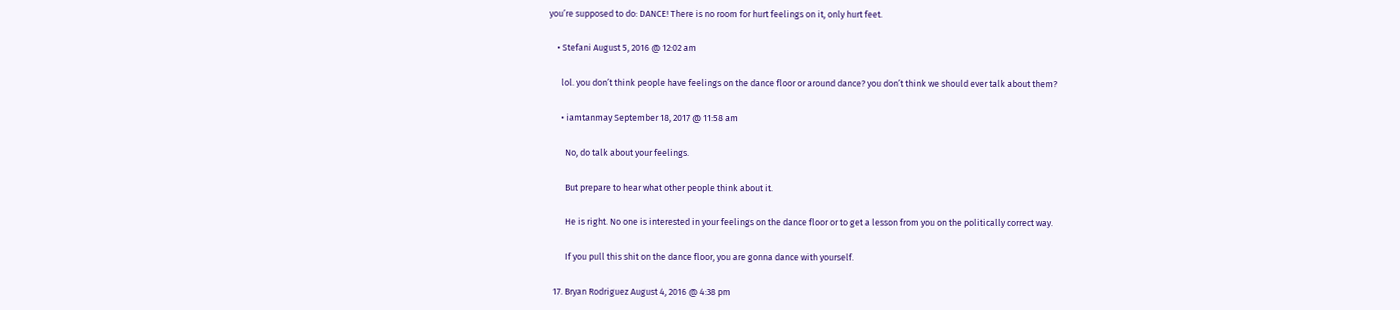you’re supposed to do: DANCE! There is no room for hurt feelings on it, only hurt feet.

    • Stefani August 5, 2016 @ 12:02 am

      lol. you don’t think people have feelings on the dance floor or around dance? you don’t think we should ever talk about them?

      • iamtanmay September 18, 2017 @ 11:58 am

        No, do talk about your feelings.

        But prepare to hear what other people think about it.

        He is right. No one is interested in your feelings on the dance floor or to get a lesson from you on the politically correct way.

        If you pull this shit on the dance floor, you are gonna dance with yourself.

  17. Bryan Rodriguez August 4, 2016 @ 4:38 pm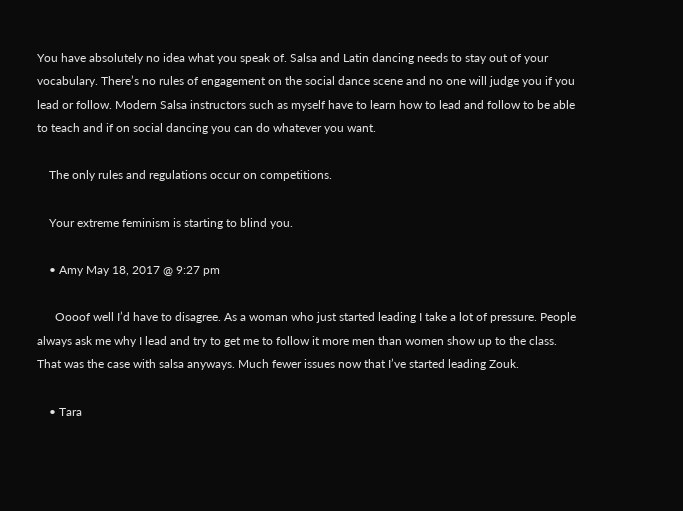You have absolutely no idea what you speak of. Salsa and Latin dancing needs to stay out of your vocabulary. There’s no rules of engagement on the social dance scene and no one will judge you if you lead or follow. Modern Salsa instructors such as myself have to learn how to lead and follow to be able to teach and if on social dancing you can do whatever you want.

    The only rules and regulations occur on competitions.

    Your extreme feminism is starting to blind you.

    • Amy May 18, 2017 @ 9:27 pm

      Oooof well I’d have to disagree. As a woman who just started leading I take a lot of pressure. People always ask me why I lead and try to get me to follow it more men than women show up to the class. That was the case with salsa anyways. Much fewer issues now that I’ve started leading Zouk.

    • Tara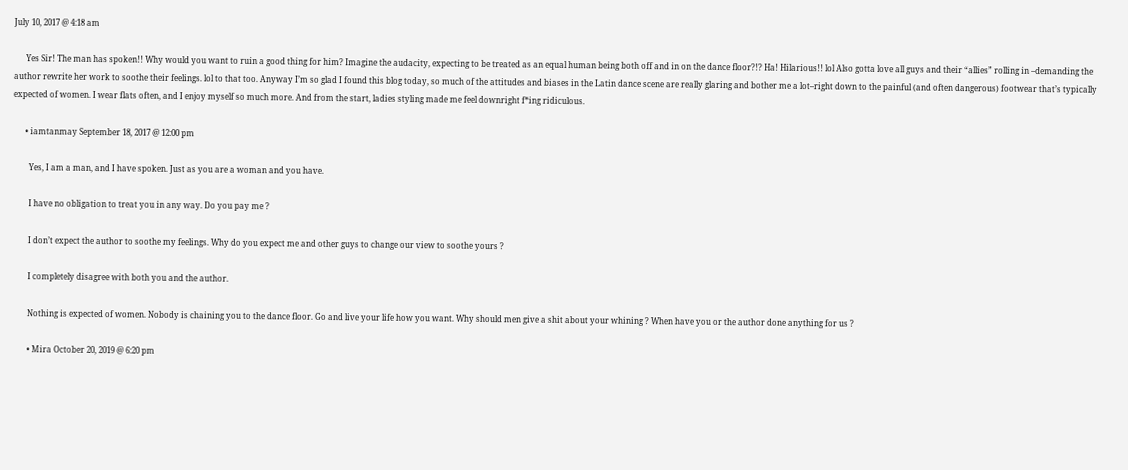July 10, 2017 @ 4:18 am

      Yes Sir! The man has spoken!! Why would you want to ruin a good thing for him? Imagine the audacity, expecting to be treated as an equal human being both off and in on the dance floor?!? Ha! Hilarious!! lol Also gotta love all guys and their “allies” rolling in –demanding the author rewrite her work to soothe their feelings. lol to that too. Anyway I’m so glad I found this blog today, so much of the attitudes and biases in the Latin dance scene are really glaring and bother me a lot–right down to the painful (and often dangerous) footwear that’s typically expected of women. I wear flats often, and I enjoy myself so much more. And from the start, ladies styling made me feel downright f*ing ridiculous.

      • iamtanmay September 18, 2017 @ 12:00 pm

        Yes, I am a man, and I have spoken. Just as you are a woman and you have.

        I have no obligation to treat you in any way. Do you pay me ?

        I don’t expect the author to soothe my feelings. Why do you expect me and other guys to change our view to soothe yours ?

        I completely disagree with both you and the author.

        Nothing is expected of women. Nobody is chaining you to the dance floor. Go and live your life how you want. Why should men give a shit about your whining ? When have you or the author done anything for us ?

        • Mira October 20, 2019 @ 6:20 pm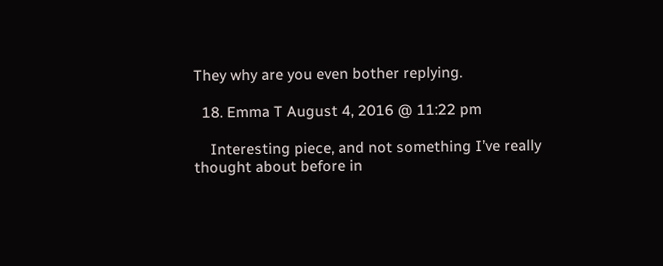They why are you even bother replying.

  18. Emma T August 4, 2016 @ 11:22 pm

    Interesting piece, and not something I’ve really thought about before in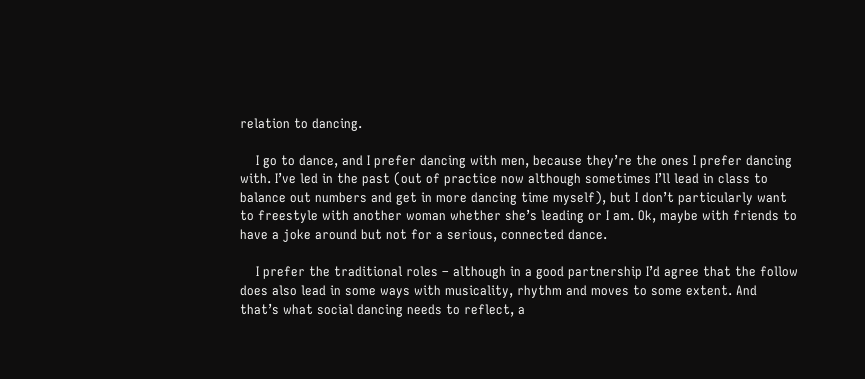relation to dancing.

    I go to dance, and I prefer dancing with men, because they’re the ones I prefer dancing with. I’ve led in the past (out of practice now although sometimes I’ll lead in class to balance out numbers and get in more dancing time myself), but I don’t particularly want to freestyle with another woman whether she’s leading or I am. Ok, maybe with friends to have a joke around but not for a serious, connected dance.

    I prefer the traditional roles – although in a good partnership I’d agree that the follow does also lead in some ways with musicality, rhythm and moves to some extent. And that’s what social dancing needs to reflect, a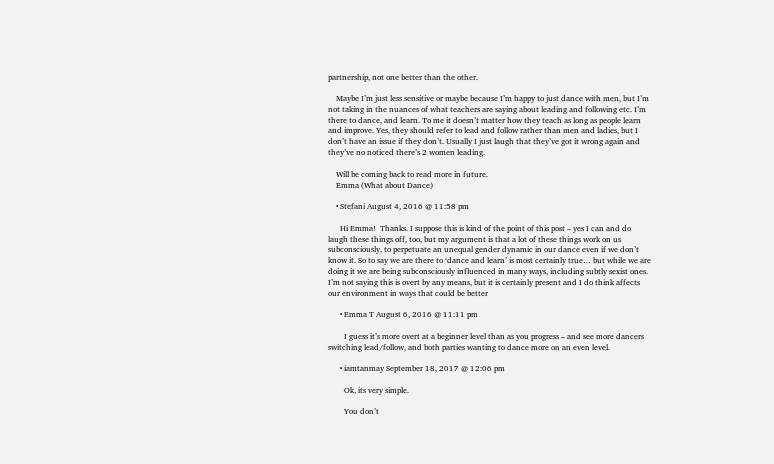partnership, not one better than the other.

    Maybe I’m just less sensitive or maybe because I’m happy to just dance with men, but I’m not taking in the nuances of what teachers are saying about leading and following etc. I’m there to dance, and learn. To me it doesn’t matter how they teach as long as people learn and improve. Yes, they should refer to lead and follow rather than men and ladies, but I don’t have an issue if they don’t. Usually I just laugh that they’ve got it wrong again and they’ve no noticed there’s 2 women leading.

    Will be coming back to read more in future.
    Emma (What about Dance)

    • Stefani August 4, 2016 @ 11:58 pm

      Hi Emma!  Thanks. I suppose this is kind of the point of this post – yes I can and do laugh these things off, too, but my argument is that a lot of these things work on us subconsciously, to perpetuate an unequal gender dynamic in our dance even if we don’t know it. So to say we are there to ‘dance and learn’ is most certainly true… but while we are doing it we are being subconsciously influenced in many ways, including subtly sexist ones. I’m not saying this is overt by any means, but it is certainly present and I do think affects our environment in ways that could be better

      • Emma T August 6, 2016 @ 11:11 pm

        I guess it’s more overt at a beginner level than as you progress – and see more dancers switching lead/follow, and both parties wanting to dance more on an even level.

      • iamtanmay September 18, 2017 @ 12:06 pm

        Ok, its very simple.

        You don’t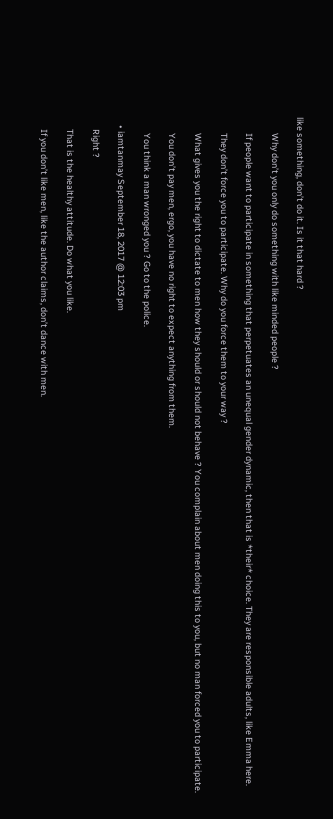like something, don’t do it. Is it that hard ?

        Why don’t you only do something with like minded people ?

        If people want to participate in something that perpetuates an unequal gender dynamic, then that is *their* choice. They are responsible adults, like Emma here.

        They don’t force you to participate. Why do you force them to your way ?

        What gives you the right to dictate to men how they should or should not behave ? You complain about men doing this to you, but no man forced you to participate.

        You don’t pay men, ergo, you have no right to expect anything from them.

        You think a man wronged you ? Go to the police.

    • iamtanmay September 18, 2017 @ 12:03 pm

      Right ?

      That is the healthy attitude. Do what you like.

      If you don’t like men, like the author claims, don’t dance with men.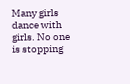Many girls dance with girls. No one is stopping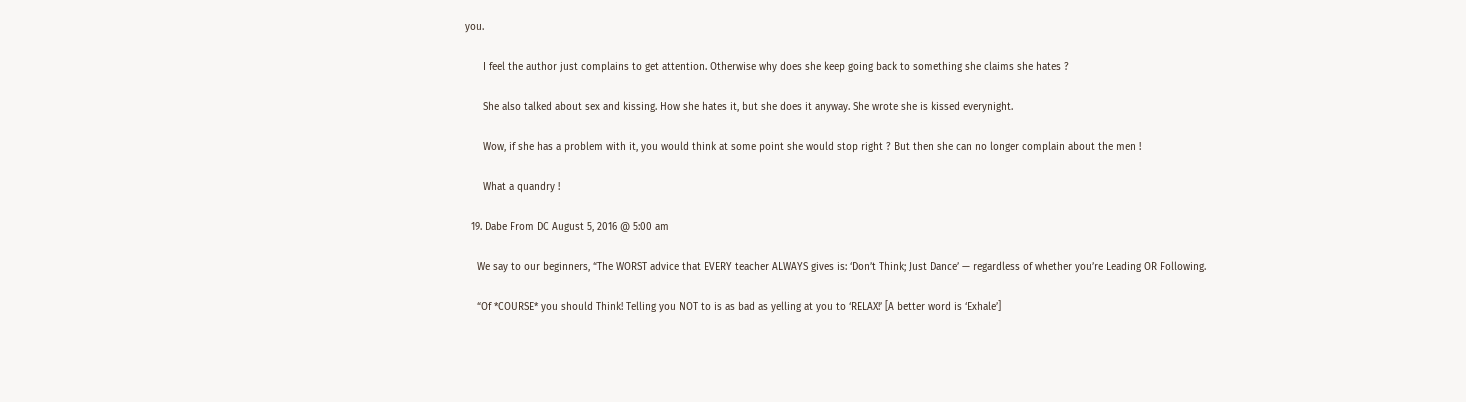you.

      I feel the author just complains to get attention. Otherwise why does she keep going back to something she claims she hates ?

      She also talked about sex and kissing. How she hates it, but she does it anyway. She wrote she is kissed everynight.

      Wow, if she has a problem with it, you would think at some point she would stop right ? But then she can no longer complain about the men !

      What a quandry !

  19. Dabe From DC August 5, 2016 @ 5:00 am

    We say to our beginners, “The WORST advice that EVERY teacher ALWAYS gives is: ‘Don’t Think; Just Dance’ — regardless of whether you’re Leading OR Following.

    “Of *COURSE* you should Think! Telling you NOT to is as bad as yelling at you to ‘RELAX!’ [A better word is ‘Exhale’]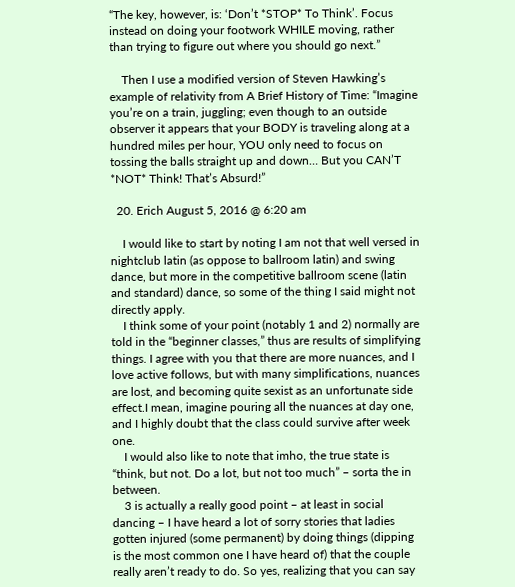“The key, however, is: ‘Don’t *STOP* To Think’. Focus instead on doing your footwork WHILE moving, rather than trying to figure out where you should go next.”

    Then I use a modified version of Steven Hawking’s example of relativity from A Brief History of Time: “Imagine you’re on a train, juggling; even though to an outside observer it appears that your BODY is traveling along at a hundred miles per hour, YOU only need to focus on tossing the balls straight up and down… But you CAN’T *NOT* Think! That’s Absurd!”

  20. Erich August 5, 2016 @ 6:20 am

    I would like to start by noting I am not that well versed in nightclub latin (as oppose to ballroom latin) and swing dance, but more in the competitive ballroom scene (latin and standard) dance, so some of the thing I said might not directly apply.
    I think some of your point (notably 1 and 2) normally are told in the “beginner classes,” thus are results of simplifying things. I agree with you that there are more nuances, and I love active follows, but with many simplifications, nuances are lost, and becoming quite sexist as an unfortunate side effect.I mean, imagine pouring all the nuances at day one, and I highly doubt that the class could survive after week one.
    I would also like to note that imho, the true state is “think, but not. Do a lot, but not too much” – sorta the in between.
    3 is actually a really good point – at least in social dancing – I have heard a lot of sorry stories that ladies gotten injured (some permanent) by doing things (dipping is the most common one I have heard of) that the couple really aren’t ready to do. So yes, realizing that you can say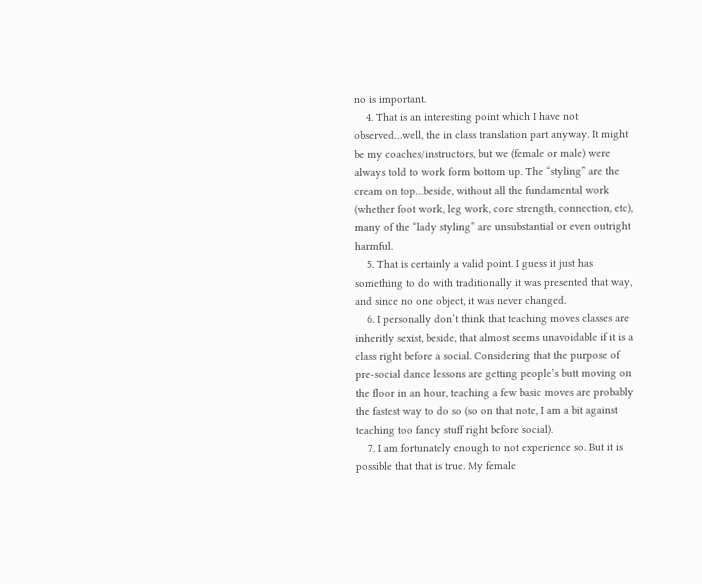no is important.
    4. That is an interesting point which I have not observed…well, the in class translation part anyway. It might be my coaches/instructors, but we (female or male) were always told to work form bottom up. The “styling” are the cream on top…beside, without all the fundamental work (whether foot work, leg work, core strength, connection, etc), many of the “lady styling” are unsubstantial or even outright harmful.
    5. That is certainly a valid point. I guess it just has something to do with traditionally it was presented that way, and since no one object, it was never changed.
    6. I personally don’t think that teaching moves classes are inheritly sexist, beside, that almost seems unavoidable if it is a class right before a social. Considering that the purpose of pre-social dance lessons are getting people’s butt moving on the floor in an hour, teaching a few basic moves are probably the fastest way to do so (so on that note, I am a bit against teaching too fancy stuff right before social).
    7. I am fortunately enough to not experience so. But it is possible that that is true. My female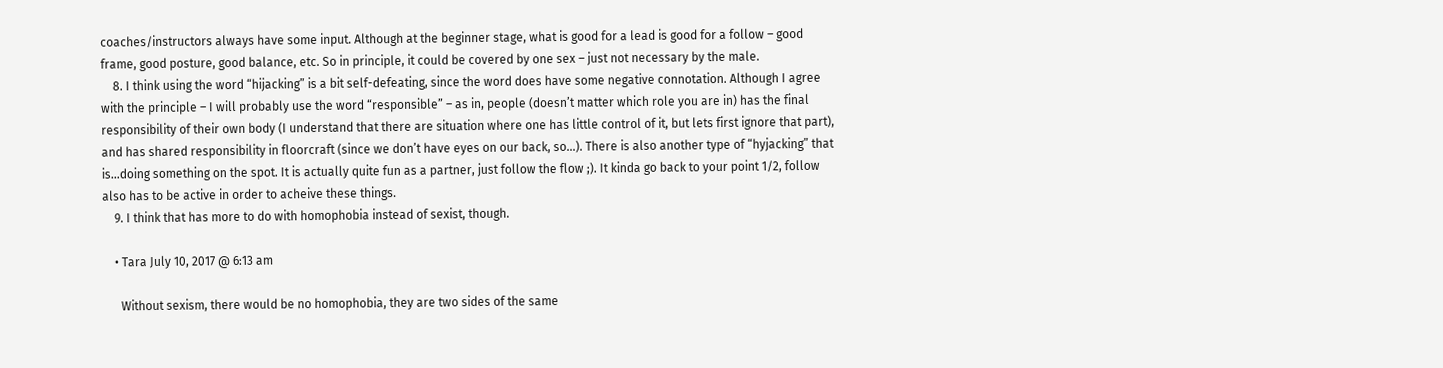coaches/instructors always have some input. Although at the beginner stage, what is good for a lead is good for a follow – good frame, good posture, good balance, etc. So in principle, it could be covered by one sex – just not necessary by the male.
    8. I think using the word “hijacking” is a bit self-defeating, since the word does have some negative connotation. Although I agree with the principle – I will probably use the word “responsible” – as in, people (doesn’t matter which role you are in) has the final responsibility of their own body (I understand that there are situation where one has little control of it, but lets first ignore that part), and has shared responsibility in floorcraft (since we don’t have eyes on our back, so…). There is also another type of “hyjacking” that is…doing something on the spot. It is actually quite fun as a partner, just follow the flow ;). It kinda go back to your point 1/2, follow also has to be active in order to acheive these things.
    9. I think that has more to do with homophobia instead of sexist, though.

    • Tara July 10, 2017 @ 6:13 am

      Without sexism, there would be no homophobia, they are two sides of the same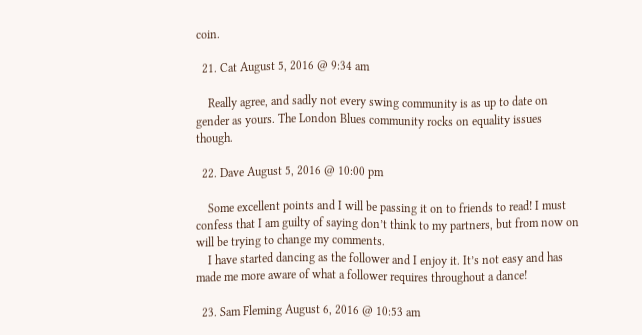coin.

  21. Cat August 5, 2016 @ 9:34 am

    Really agree, and sadly not every swing community is as up to date on gender as yours. The London Blues community rocks on equality issues though.

  22. Dave August 5, 2016 @ 10:00 pm

    Some excellent points and I will be passing it on to friends to read! I must confess that I am guilty of saying don’t think to my partners, but from now on will be trying to change my comments.
    I have started dancing as the follower and I enjoy it. It’s not easy and has made me more aware of what a follower requires throughout a dance!

  23. Sam Fleming August 6, 2016 @ 10:53 am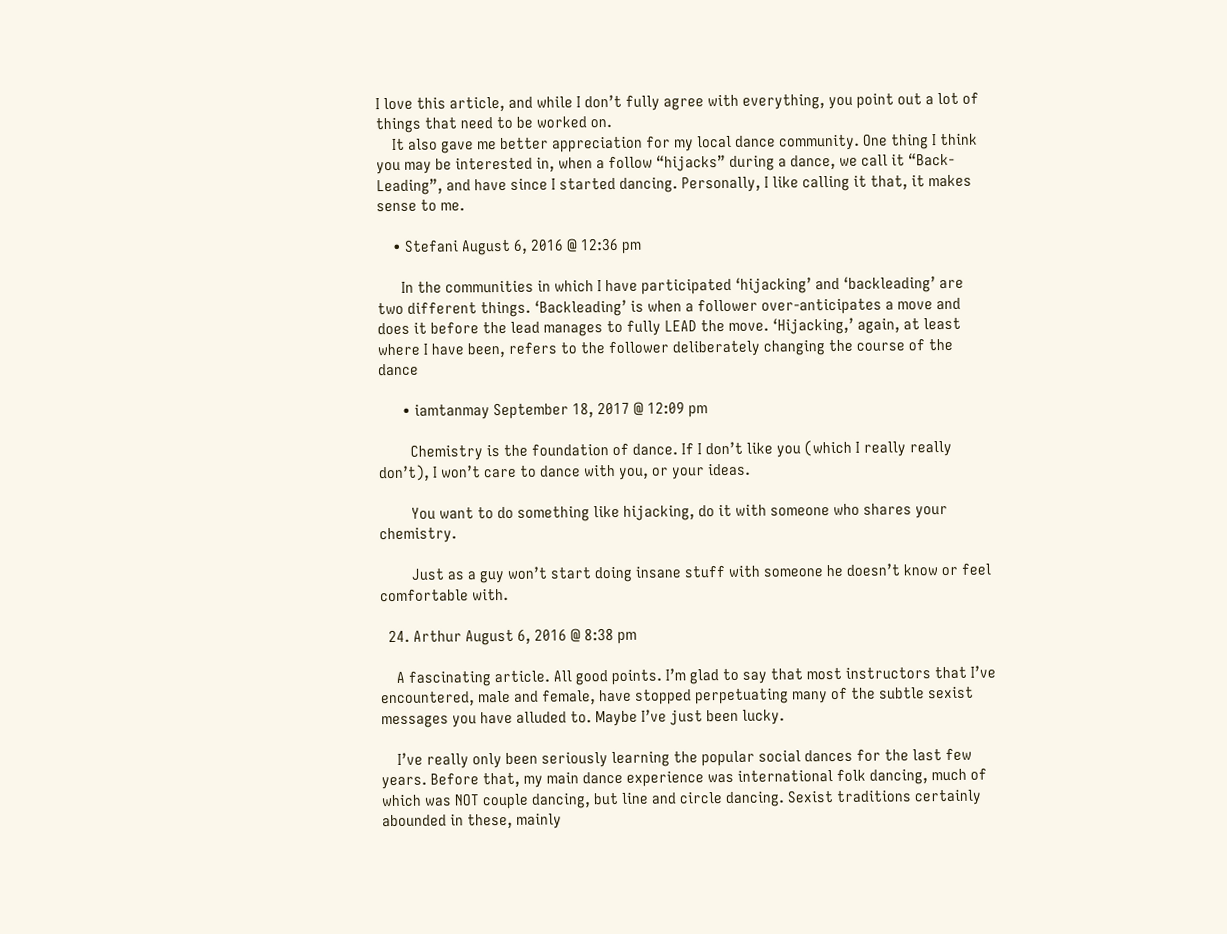I love this article, and while I don’t fully agree with everything, you point out a lot of things that need to be worked on.
    It also gave me better appreciation for my local dance community. One thing I think you may be interested in, when a follow “hijacks” during a dance, we call it “Back-Leading”, and have since I started dancing. Personally, I like calling it that, it makes sense to me.

    • Stefani August 6, 2016 @ 12:36 pm

      In the communities in which I have participated ‘hijacking’ and ‘backleading’ are two different things. ‘Backleading’ is when a follower over-anticipates a move and does it before the lead manages to fully LEAD the move. ‘Hijacking,’ again, at least where I have been, refers to the follower deliberately changing the course of the dance

      • iamtanmay September 18, 2017 @ 12:09 pm

        Chemistry is the foundation of dance. If I don’t like you (which I really really don’t), I won’t care to dance with you, or your ideas.

        You want to do something like hijacking, do it with someone who shares your chemistry.

        Just as a guy won’t start doing insane stuff with someone he doesn’t know or feel comfortable with.

  24. Arthur August 6, 2016 @ 8:38 pm

    A fascinating article. All good points. I’m glad to say that most instructors that I’ve encountered, male and female, have stopped perpetuating many of the subtle sexist messages you have alluded to. Maybe I’ve just been lucky.

    I’ve really only been seriously learning the popular social dances for the last few years. Before that, my main dance experience was international folk dancing, much of which was NOT couple dancing, but line and circle dancing. Sexist traditions certainly abounded in these, mainly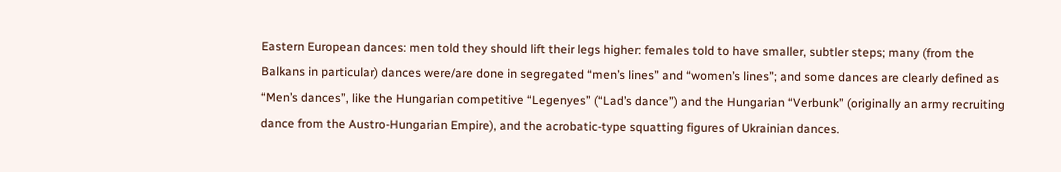Eastern European dances: men told they should lift their legs higher: females told to have smaller, subtler steps; many (from the Balkans in particular) dances were/are done in segregated “men’s lines” and “women’s lines”; and some dances are clearly defined as “Men’s dances”, like the Hungarian competitive “Legenyes” (“Lad’s dance”) and the Hungarian “Verbunk” (originally an army recruiting dance from the Austro-Hungarian Empire), and the acrobatic-type squatting figures of Ukrainian dances.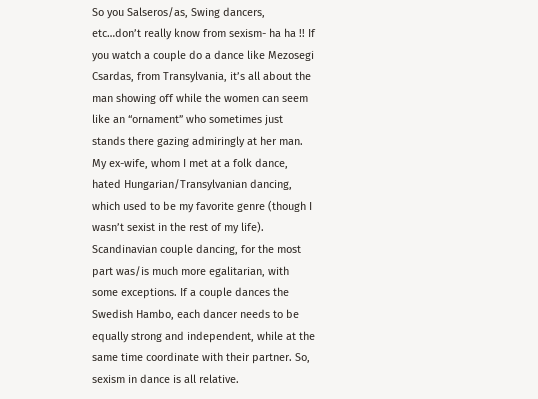So you Salseros/as, Swing dancers, etc…don’t really know from sexism- ha ha !! If you watch a couple do a dance like Mezosegi Csardas, from Transylvania, it’s all about the man showing off while the women can seem like an “ornament” who sometimes just stands there gazing admiringly at her man. My ex-wife, whom I met at a folk dance, hated Hungarian/Transylvanian dancing, which used to be my favorite genre (though I wasn’t sexist in the rest of my life). Scandinavian couple dancing, for the most part was/is much more egalitarian, with some exceptions. If a couple dances the Swedish Hambo, each dancer needs to be equally strong and independent, while at the same time coordinate with their partner. So, sexism in dance is all relative.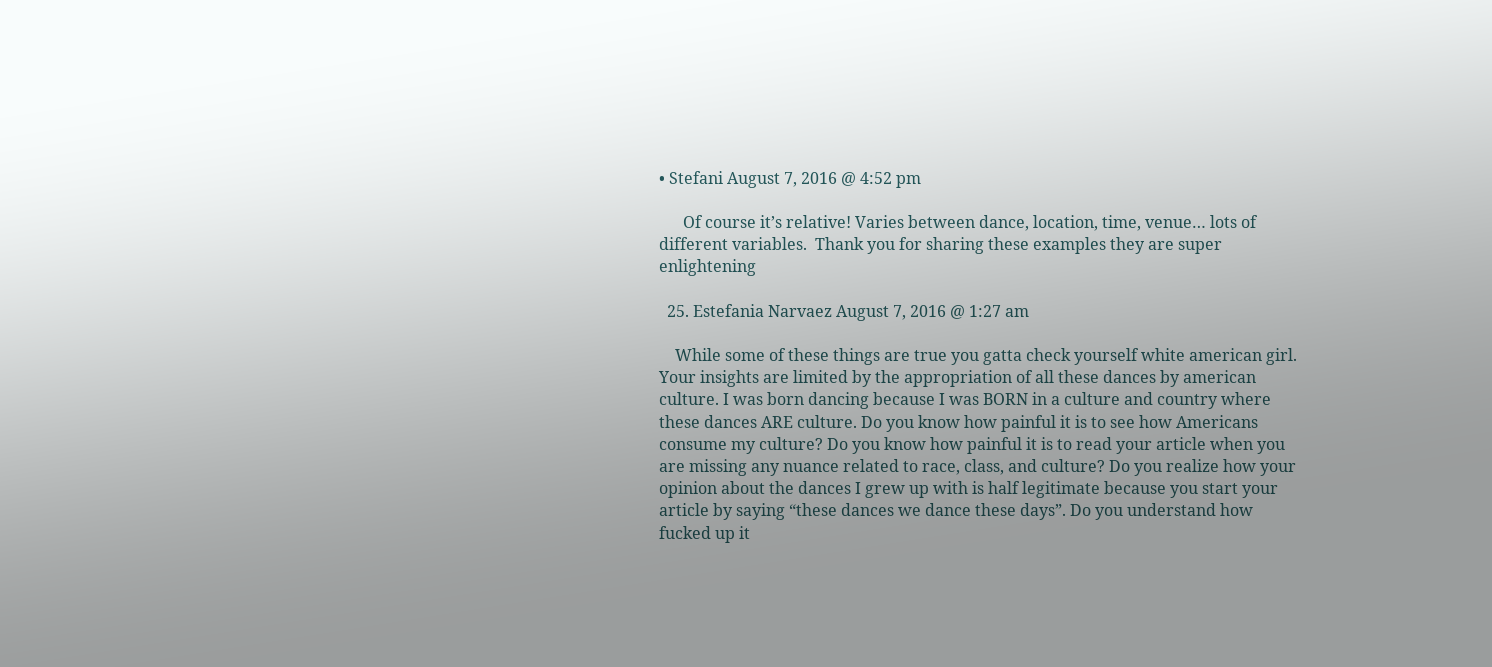• Stefani August 7, 2016 @ 4:52 pm

      Of course it’s relative! Varies between dance, location, time, venue… lots of different variables.  Thank you for sharing these examples they are super enlightening

  25. Estefania Narvaez August 7, 2016 @ 1:27 am

    While some of these things are true you gatta check yourself white american girl. Your insights are limited by the appropriation of all these dances by american culture. I was born dancing because I was BORN in a culture and country where these dances ARE culture. Do you know how painful it is to see how Americans consume my culture? Do you know how painful it is to read your article when you are missing any nuance related to race, class, and culture? Do you realize how your opinion about the dances I grew up with is half legitimate because you start your article by saying “these dances we dance these days”. Do you understand how fucked up it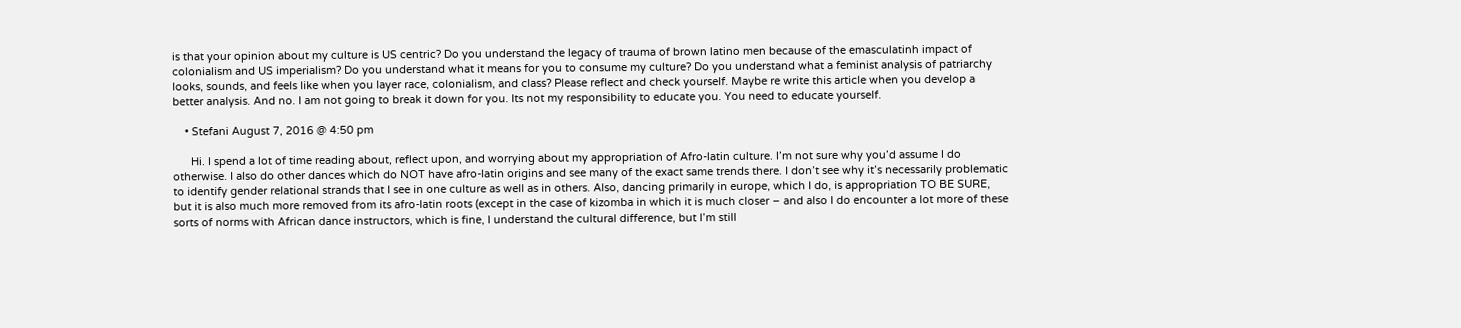is that your opinion about my culture is US centric? Do you understand the legacy of trauma of brown latino men because of the emasculatinh impact of colonialism and US imperialism? Do you understand what it means for you to consume my culture? Do you understand what a feminist analysis of patriarchy looks, sounds, and feels like when you layer race, colonialism, and class? Please reflect and check yourself. Maybe re write this article when you develop a better analysis. And no. I am not going to break it down for you. Its not my responsibility to educate you. You need to educate yourself.

    • Stefani August 7, 2016 @ 4:50 pm

      Hi. I spend a lot of time reading about, reflect upon, and worrying about my appropriation of Afro-latin culture. I’m not sure why you’d assume I do otherwise. I also do other dances which do NOT have afro-latin origins and see many of the exact same trends there. I don’t see why it’s necessarily problematic to identify gender relational strands that I see in one culture as well as in others. Also, dancing primarily in europe, which I do, is appropriation TO BE SURE, but it is also much more removed from its afro-latin roots (except in the case of kizomba in which it is much closer – and also I do encounter a lot more of these sorts of norms with African dance instructors, which is fine, I understand the cultural difference, but I’m still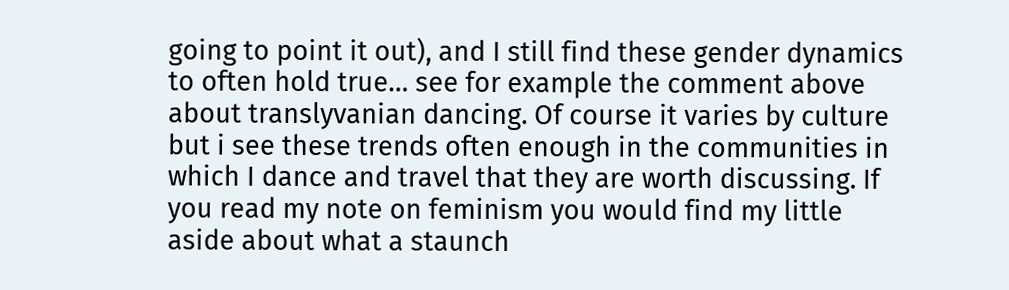going to point it out), and I still find these gender dynamics to often hold true… see for example the comment above about translyvanian dancing. Of course it varies by culture but i see these trends often enough in the communities in which I dance and travel that they are worth discussing. If you read my note on feminism you would find my little aside about what a staunch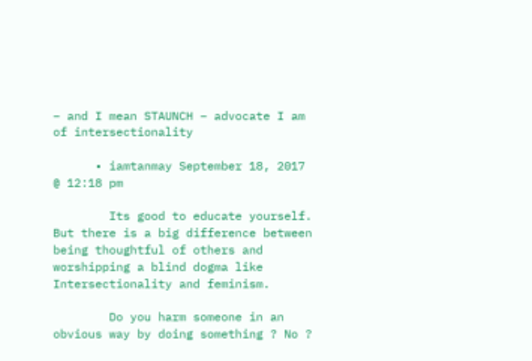– and I mean STAUNCH – advocate I am of intersectionality

      • iamtanmay September 18, 2017 @ 12:18 pm

        Its good to educate yourself. But there is a big difference between being thoughtful of others and worshipping a blind dogma like Intersectionality and feminism.

        Do you harm someone in an obvious way by doing something ? No ?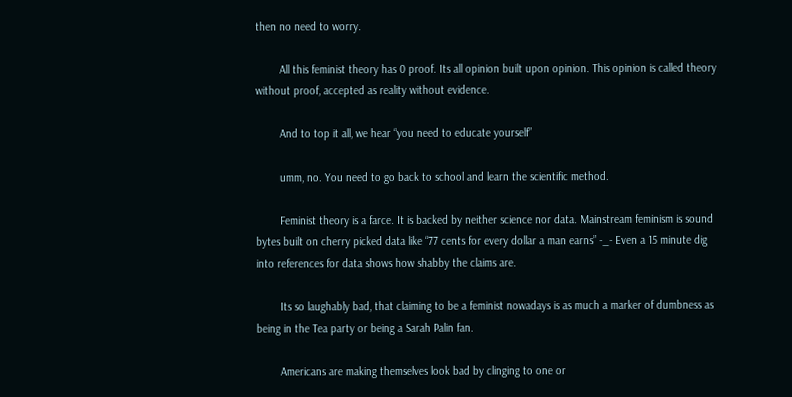then no need to worry.

        All this feminist theory has 0 proof. Its all opinion built upon opinion. This opinion is called theory without proof, accepted as reality without evidence.

        And to top it all, we hear “you need to educate yourself”

        umm, no. You need to go back to school and learn the scientific method.

        Feminist theory is a farce. It is backed by neither science nor data. Mainstream feminism is sound bytes built on cherry picked data like “77 cents for every dollar a man earns” -_- Even a 15 minute dig into references for data shows how shabby the claims are.

        Its so laughably bad, that claiming to be a feminist nowadays is as much a marker of dumbness as being in the Tea party or being a Sarah Palin fan.

        Americans are making themselves look bad by clinging to one or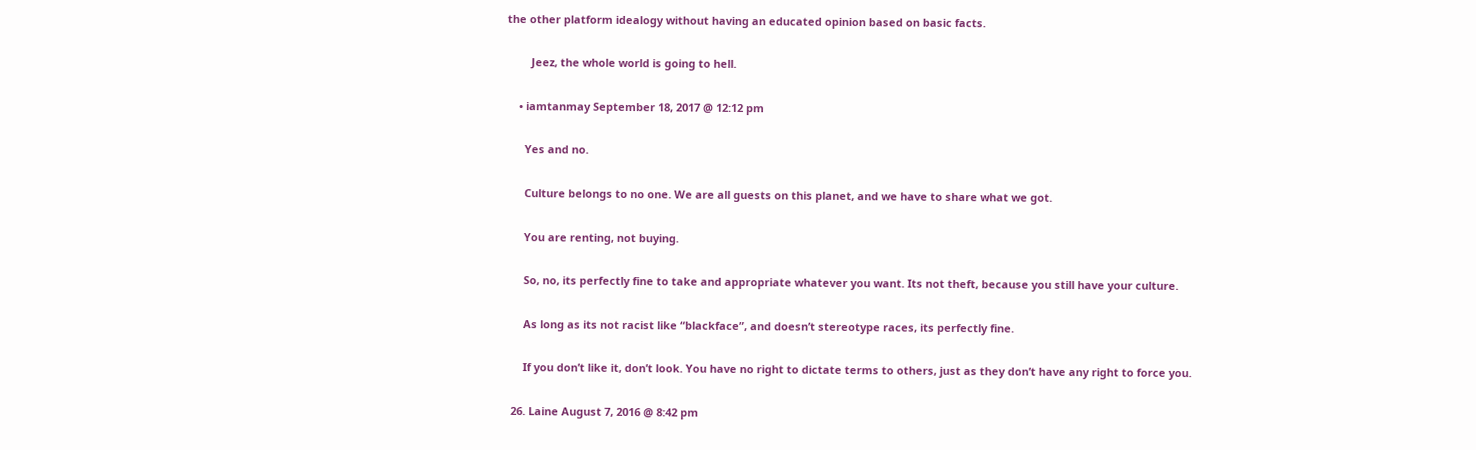the other platform idealogy without having an educated opinion based on basic facts.

        Jeez, the whole world is going to hell.

    • iamtanmay September 18, 2017 @ 12:12 pm

      Yes and no.

      Culture belongs to no one. We are all guests on this planet, and we have to share what we got.

      You are renting, not buying.

      So, no, its perfectly fine to take and appropriate whatever you want. Its not theft, because you still have your culture.

      As long as its not racist like “blackface”, and doesn’t stereotype races, its perfectly fine.

      If you don’t like it, don’t look. You have no right to dictate terms to others, just as they don’t have any right to force you.

  26. Laine August 7, 2016 @ 8:42 pm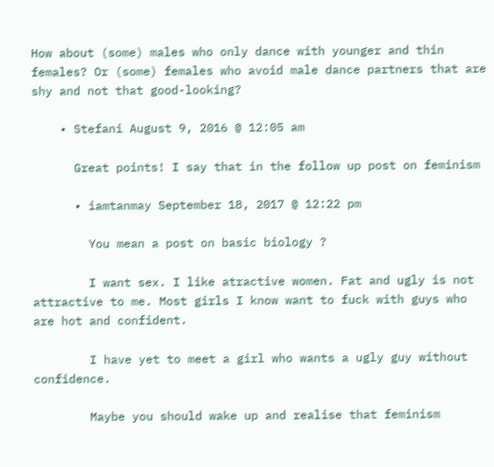How about (some) males who only dance with younger and thin females? Or (some) females who avoid male dance partners that are shy and not that good-looking?

    • Stefani August 9, 2016 @ 12:05 am

      Great points! I say that in the follow up post on feminism

      • iamtanmay September 18, 2017 @ 12:22 pm

        You mean a post on basic biology ?

        I want sex. I like atractive women. Fat and ugly is not attractive to me. Most girls I know want to fuck with guys who are hot and confident.

        I have yet to meet a girl who wants a ugly guy without confidence.

        Maybe you should wake up and realise that feminism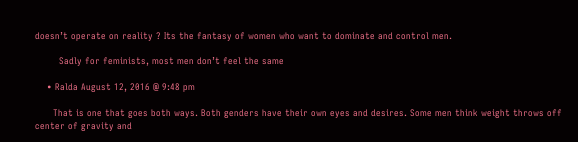doesn’t operate on reality ? Its the fantasy of women who want to dominate and control men.

        Sadly for feminists, most men don’t feel the same

    • Ralda August 12, 2016 @ 9:48 pm

      That is one that goes both ways. Both genders have their own eyes and desires. Some men think weight throws off center of gravity and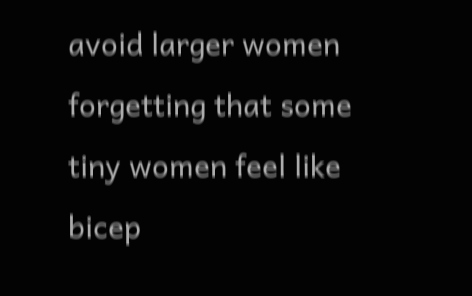avoid larger women forgetting that some tiny women feel like bicep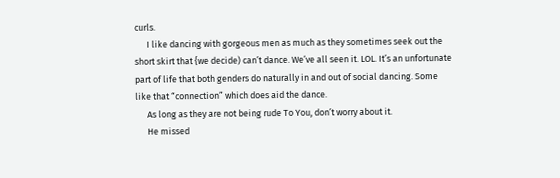curls.
      I like dancing with gorgeous men as much as they sometimes seek out the short skirt that {we decide) can’t dance. We’ve all seen it. LOL. It’s an unfortunate part of life that both genders do naturally in and out of social dancing. Some like that “connection” which does aid the dance.
      As long as they are not being rude To You, don’t worry about it.
      He missed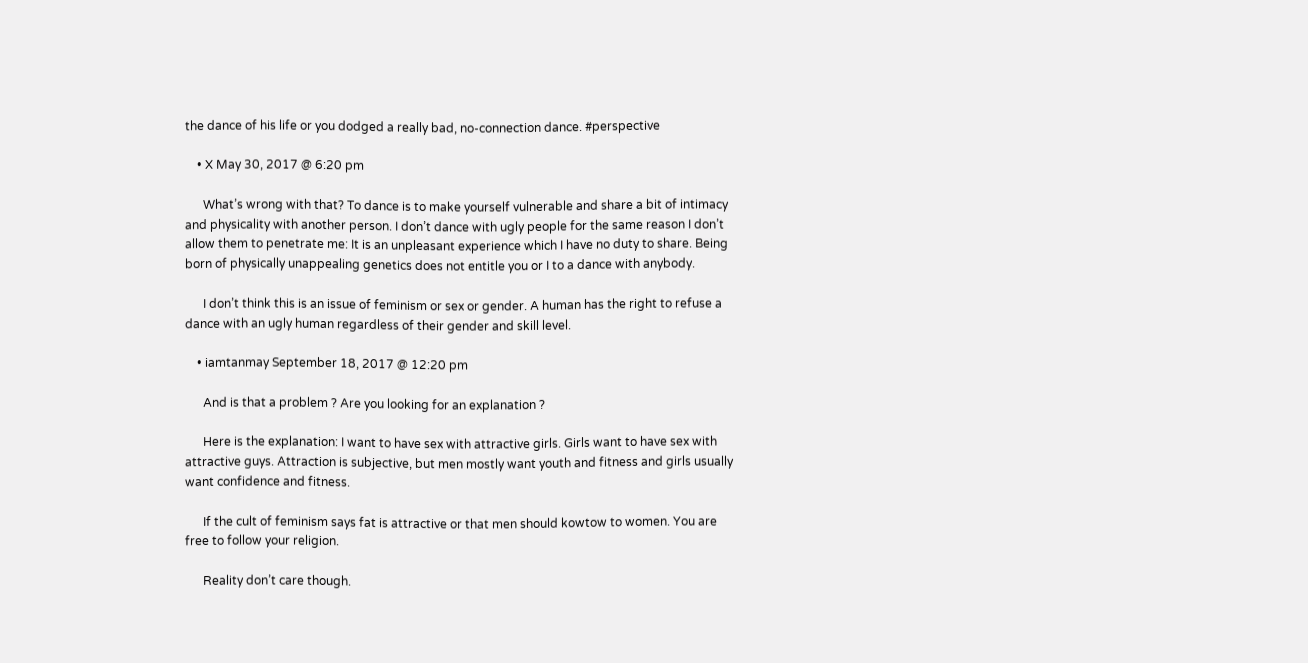the dance of his life or you dodged a really bad, no-connection dance. #perspective

    • X May 30, 2017 @ 6:20 pm

      What’s wrong with that? To dance is to make yourself vulnerable and share a bit of intimacy and physicality with another person. I don’t dance with ugly people for the same reason I don’t allow them to penetrate me: It is an unpleasant experience which I have no duty to share. Being born of physically unappealing genetics does not entitle you or I to a dance with anybody.

      I don’t think this is an issue of feminism or sex or gender. A human has the right to refuse a dance with an ugly human regardless of their gender and skill level.

    • iamtanmay September 18, 2017 @ 12:20 pm

      And is that a problem ? Are you looking for an explanation ?

      Here is the explanation: I want to have sex with attractive girls. Girls want to have sex with attractive guys. Attraction is subjective, but men mostly want youth and fitness and girls usually want confidence and fitness.

      If the cult of feminism says fat is attractive or that men should kowtow to women. You are free to follow your religion.

      Reality don’t care though.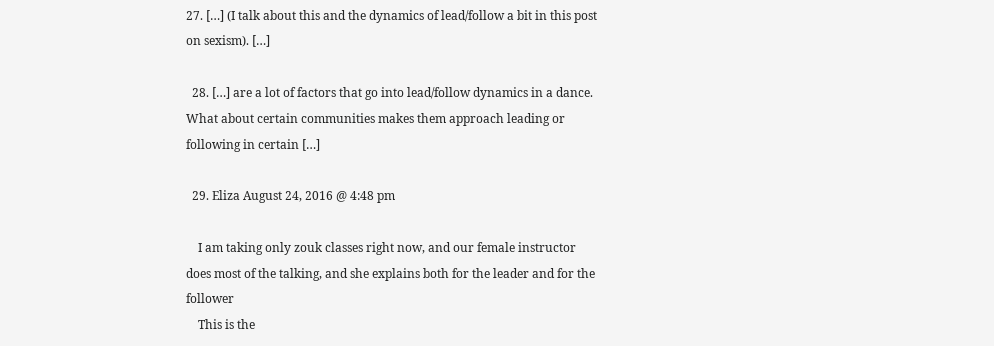27. […] (I talk about this and the dynamics of lead/follow a bit in this post on sexism). […]

  28. […] are a lot of factors that go into lead/follow dynamics in a dance. What about certain communities makes them approach leading or following in certain […]

  29. Eliza August 24, 2016 @ 4:48 pm

    I am taking only zouk classes right now, and our female instructor does most of the talking, and she explains both for the leader and for the follower
    This is the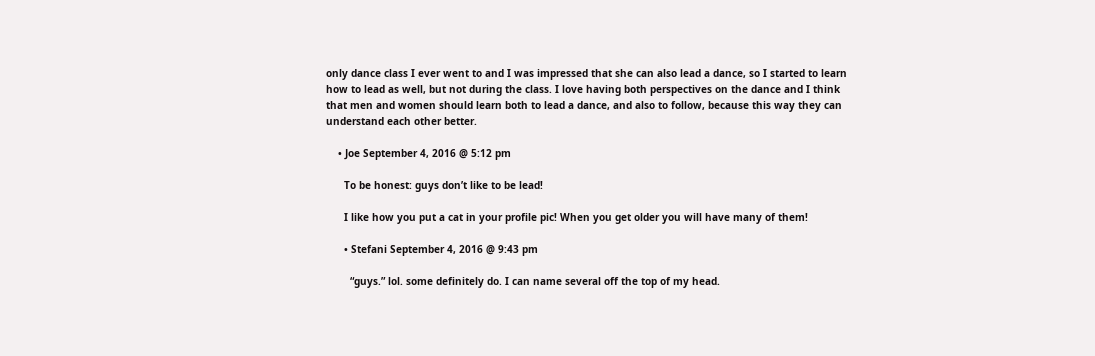only dance class I ever went to and I was impressed that she can also lead a dance, so I started to learn how to lead as well, but not during the class. I love having both perspectives on the dance and I think that men and women should learn both to lead a dance, and also to follow, because this way they can understand each other better.

    • Joe September 4, 2016 @ 5:12 pm

      To be honest: guys don’t like to be lead!

      I like how you put a cat in your profile pic! When you get older you will have many of them!

      • Stefani September 4, 2016 @ 9:43 pm

        “guys.” lol. some definitely do. I can name several off the top of my head.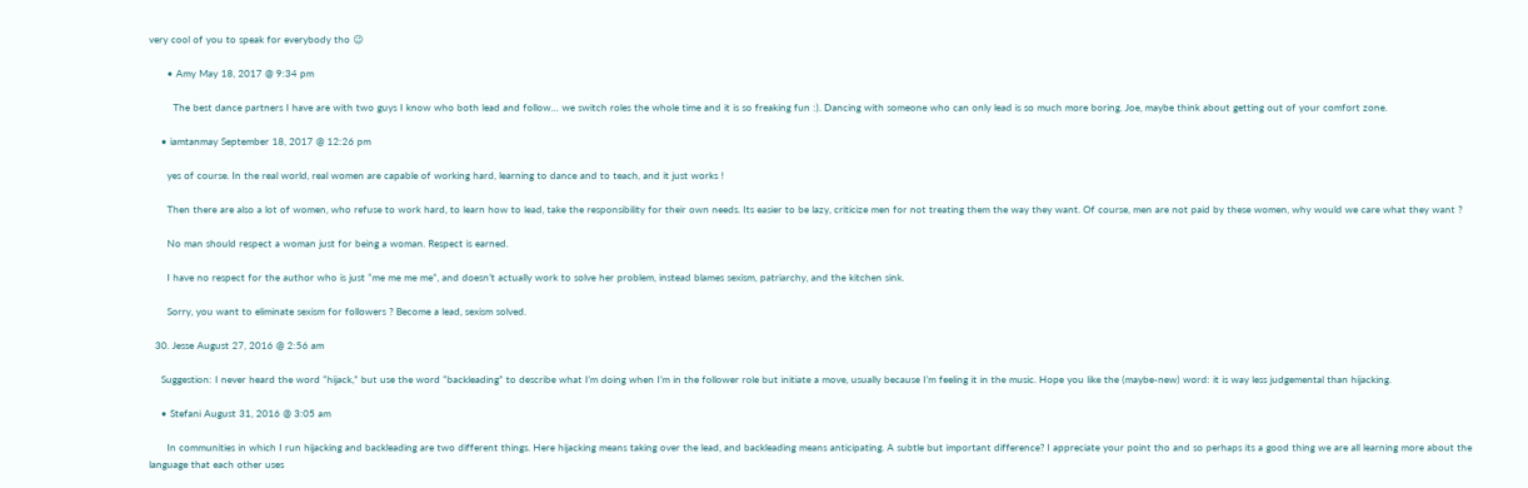very cool of you to speak for everybody tho 😉

      • Amy May 18, 2017 @ 9:34 pm

        The best dance partners I have are with two guys I know who both lead and follow… we switch roles the whole time and it is so freaking fun :). Dancing with someone who can only lead is so much more boring. Joe, maybe think about getting out of your comfort zone.

    • iamtanmay September 18, 2017 @ 12:26 pm

      yes of course. In the real world, real women are capable of working hard, learning to dance and to teach, and it just works !

      Then there are also a lot of women, who refuse to work hard, to learn how to lead, take the responsibility for their own needs. Its easier to be lazy, criticize men for not treating them the way they want. Of course, men are not paid by these women, why would we care what they want ?

      No man should respect a woman just for being a woman. Respect is earned.

      I have no respect for the author who is just “me me me me”, and doesn’t actually work to solve her problem, instead blames sexism, patriarchy, and the kitchen sink.

      Sorry, you want to eliminate sexism for followers ? Become a lead, sexism solved.

  30. Jesse August 27, 2016 @ 2:56 am

    Suggestion: I never heard the word “hijack,” but use the word “backleading” to describe what I’m doing when I’m in the follower role but initiate a move, usually because I’m feeling it in the music. Hope you like the (maybe-new) word: it is way less judgemental than hijacking.

    • Stefani August 31, 2016 @ 3:05 am

      In communities in which I run hijacking and backleading are two different things. Here hijacking means taking over the lead, and backleading means anticipating. A subtle but important difference? I appreciate your point tho and so perhaps its a good thing we are all learning more about the language that each other uses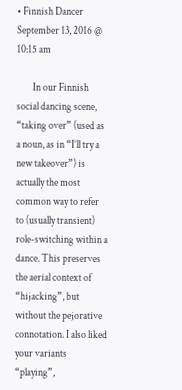• Finnish Dancer September 13, 2016 @ 10:15 am

        In our Finnish social dancing scene, “taking over” (used as a noun, as in “I’ll try a new takeover”) is actually the most common way to refer to (usually transient) role-switching within a dance. This preserves the aerial context of “hijacking”, but without the pejorative connotation. I also liked your variants “playing”,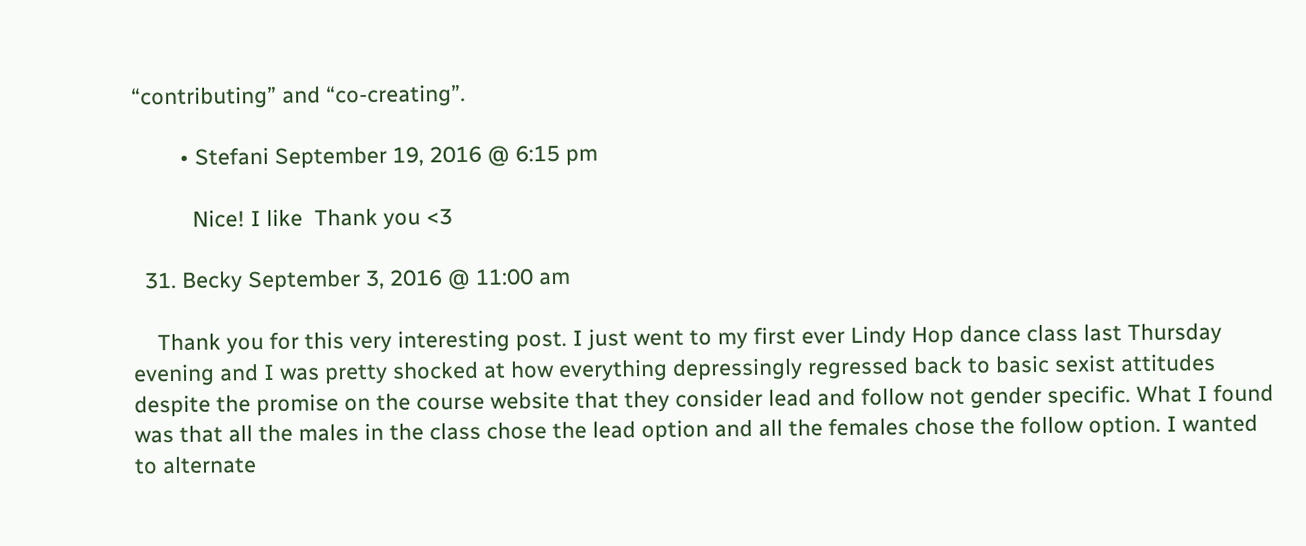“contributing” and “co-creating”.

        • Stefani September 19, 2016 @ 6:15 pm

          Nice! I like  Thank you <3

  31. Becky September 3, 2016 @ 11:00 am

    Thank you for this very interesting post. I just went to my first ever Lindy Hop dance class last Thursday evening and I was pretty shocked at how everything depressingly regressed back to basic sexist attitudes despite the promise on the course website that they consider lead and follow not gender specific. What I found was that all the males in the class chose the lead option and all the females chose the follow option. I wanted to alternate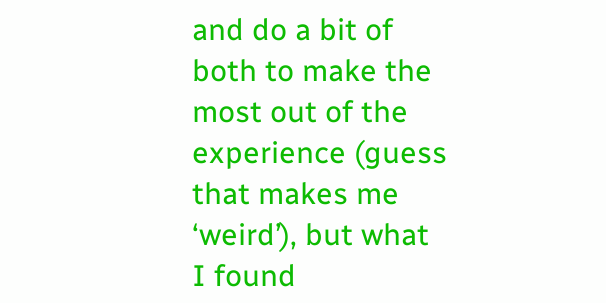and do a bit of both to make the most out of the experience (guess that makes me ‘weird’), but what I found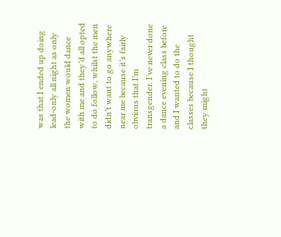was that I ended up doing lead-only all night as only the women would dance with me and they’d all opted to do follow, whilst the men didn’t want to go anywhere near me because it’s fairly obvious that I’m transgender. I’ve never done a dance evening class before and I wanted to do the classes because I thought they might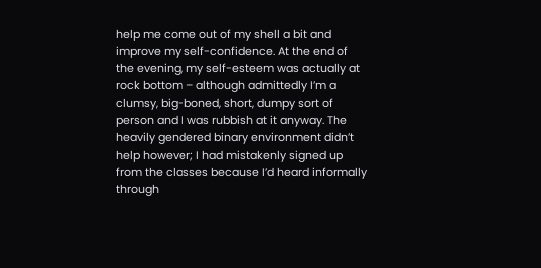help me come out of my shell a bit and improve my self-confidence. At the end of the evening, my self-esteem was actually at rock bottom – although admittedly I’m a clumsy, big-boned, short, dumpy sort of person and I was rubbish at it anyway. The heavily gendered binary environment didn’t help however; I had mistakenly signed up from the classes because I’d heard informally through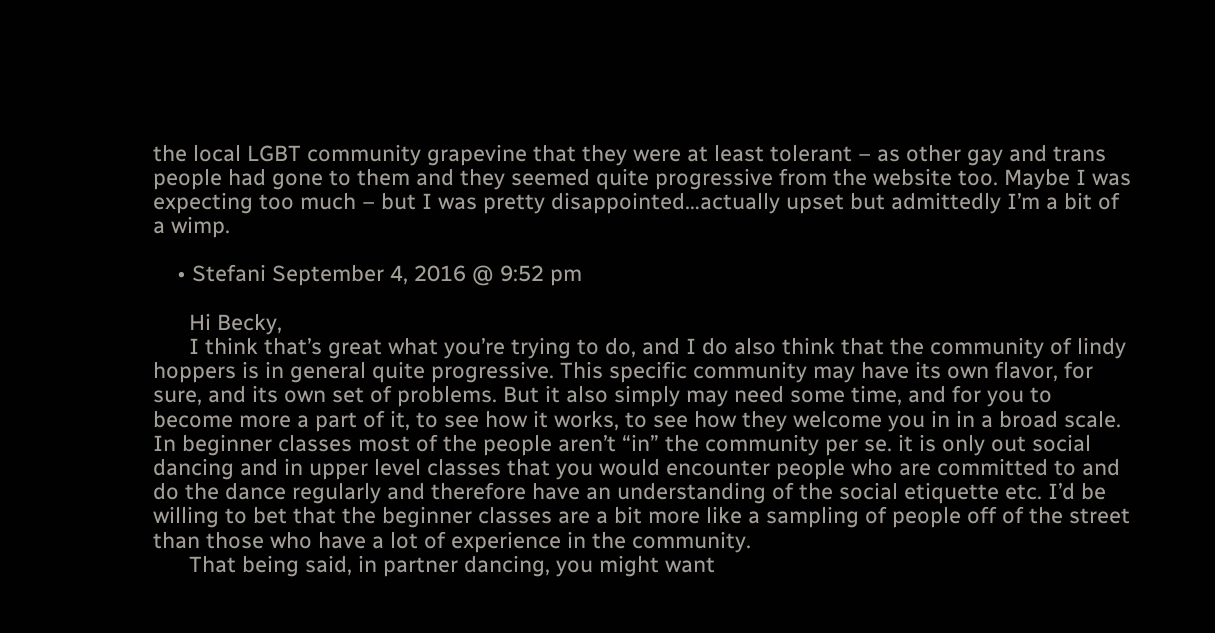the local LGBT community grapevine that they were at least tolerant – as other gay and trans people had gone to them and they seemed quite progressive from the website too. Maybe I was expecting too much – but I was pretty disappointed…actually upset but admittedly I’m a bit of a wimp.

    • Stefani September 4, 2016 @ 9:52 pm

      Hi Becky,
      I think that’s great what you’re trying to do, and I do also think that the community of lindy hoppers is in general quite progressive. This specific community may have its own flavor, for sure, and its own set of problems. But it also simply may need some time, and for you to become more a part of it, to see how it works, to see how they welcome you in in a broad scale. In beginner classes most of the people aren’t “in” the community per se. it is only out social dancing and in upper level classes that you would encounter people who are committed to and do the dance regularly and therefore have an understanding of the social etiquette etc. I’d be willing to bet that the beginner classes are a bit more like a sampling of people off of the street than those who have a lot of experience in the community.
      That being said, in partner dancing, you might want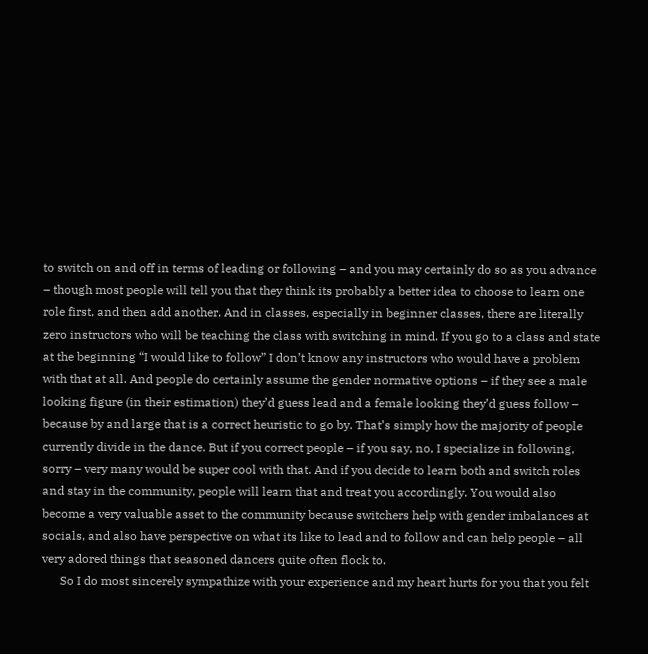to switch on and off in terms of leading or following – and you may certainly do so as you advance – though most people will tell you that they think its probably a better idea to choose to learn one role first, and then add another. And in classes, especially in beginner classes, there are literally zero instructors who will be teaching the class with switching in mind. If you go to a class and state at the beginning “I would like to follow” I don’t know any instructors who would have a problem with that at all. And people do certainly assume the gender normative options – if they see a male looking figure (in their estimation) they’d guess lead and a female looking they’d guess follow – because by and large that is a correct heuristic to go by. That’s simply how the majority of people currently divide in the dance. But if you correct people – if you say, no, I specialize in following, sorry – very many would be super cool with that. And if you decide to learn both and switch roles and stay in the community, people will learn that and treat you accordingly. You would also become a very valuable asset to the community because switchers help with gender imbalances at socials, and also have perspective on what its like to lead and to follow and can help people – all very adored things that seasoned dancers quite often flock to.
      So I do most sincerely sympathize with your experience and my heart hurts for you that you felt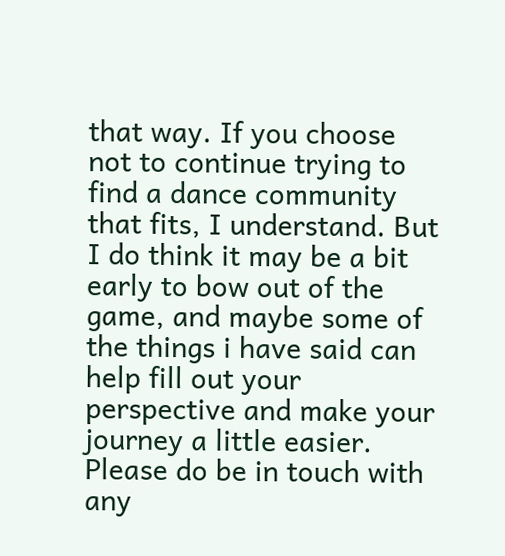that way. If you choose not to continue trying to find a dance community that fits, I understand. But I do think it may be a bit early to bow out of the game, and maybe some of the things i have said can help fill out your perspective and make your journey a little easier. Please do be in touch with any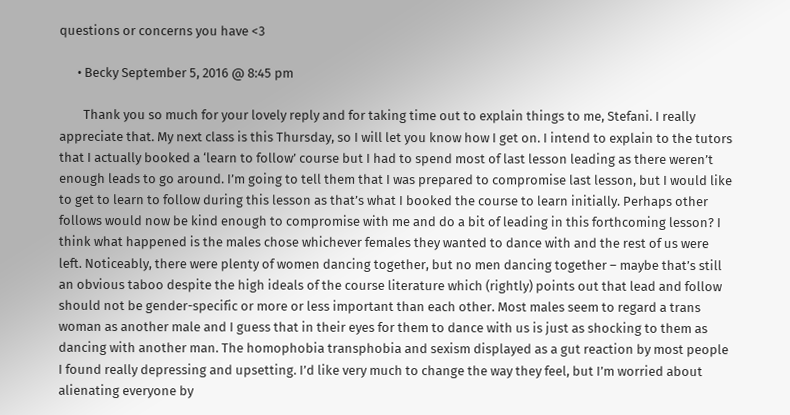questions or concerns you have <3

      • Becky September 5, 2016 @ 8:45 pm

        Thank you so much for your lovely reply and for taking time out to explain things to me, Stefani. I really appreciate that. My next class is this Thursday, so I will let you know how I get on. I intend to explain to the tutors that I actually booked a ‘learn to follow’ course but I had to spend most of last lesson leading as there weren’t enough leads to go around. I’m going to tell them that I was prepared to compromise last lesson, but I would like to get to learn to follow during this lesson as that’s what I booked the course to learn initially. Perhaps other follows would now be kind enough to compromise with me and do a bit of leading in this forthcoming lesson? I think what happened is the males chose whichever females they wanted to dance with and the rest of us were left. Noticeably, there were plenty of women dancing together, but no men dancing together – maybe that’s still an obvious taboo despite the high ideals of the course literature which (rightly) points out that lead and follow should not be gender-specific or more or less important than each other. Most males seem to regard a trans woman as another male and I guess that in their eyes for them to dance with us is just as shocking to them as dancing with another man. The homophobia transphobia and sexism displayed as a gut reaction by most people I found really depressing and upsetting. I’d like very much to change the way they feel, but I’m worried about alienating everyone by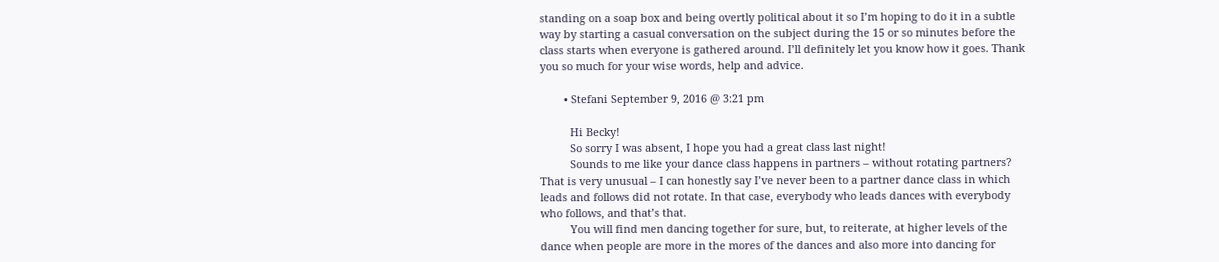standing on a soap box and being overtly political about it so I’m hoping to do it in a subtle way by starting a casual conversation on the subject during the 15 or so minutes before the class starts when everyone is gathered around. I’ll definitely let you know how it goes. Thank you so much for your wise words, help and advice.

        • Stefani September 9, 2016 @ 3:21 pm

          Hi Becky!
          So sorry I was absent, I hope you had a great class last night!
          Sounds to me like your dance class happens in partners – without rotating partners? That is very unusual – I can honestly say I’ve never been to a partner dance class in which leads and follows did not rotate. In that case, everybody who leads dances with everybody who follows, and that’s that.
          You will find men dancing together for sure, but, to reiterate, at higher levels of the dance when people are more in the mores of the dances and also more into dancing for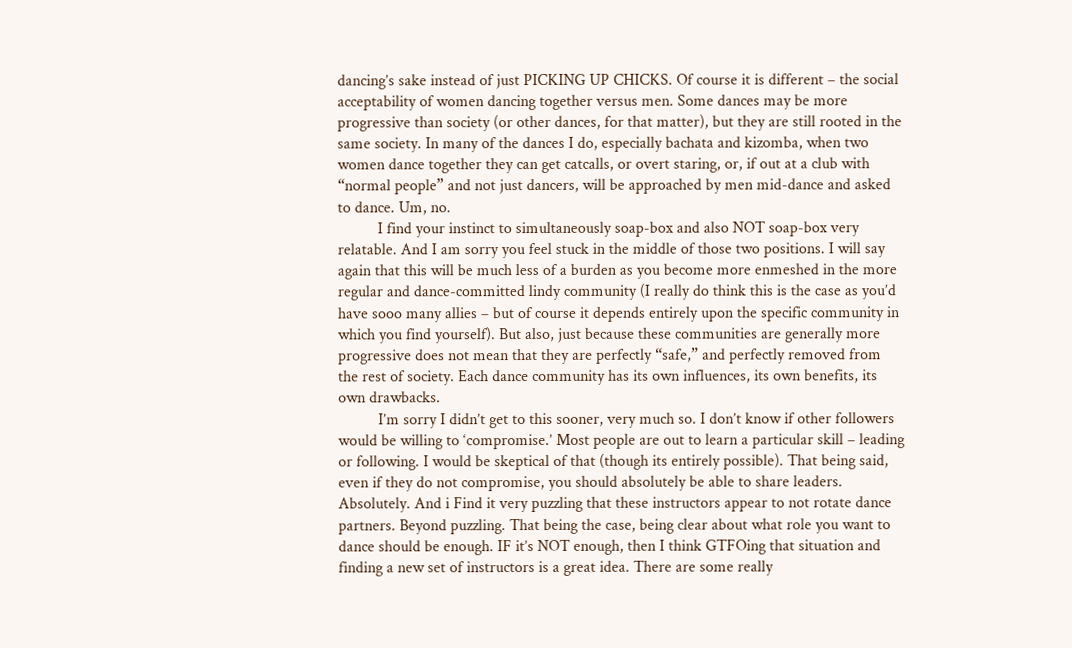dancing’s sake instead of just PICKING UP CHICKS. Of course it is different – the social acceptability of women dancing together versus men. Some dances may be more progressive than society (or other dances, for that matter), but they are still rooted in the same society. In many of the dances I do, especially bachata and kizomba, when two women dance together they can get catcalls, or overt staring, or, if out at a club with “normal people” and not just dancers, will be approached by men mid-dance and asked to dance. Um, no.
          I find your instinct to simultaneously soap-box and also NOT soap-box very relatable. And I am sorry you feel stuck in the middle of those two positions. I will say again that this will be much less of a burden as you become more enmeshed in the more regular and dance-committed lindy community (I really do think this is the case as you’d have sooo many allies – but of course it depends entirely upon the specific community in which you find yourself). But also, just because these communities are generally more progressive does not mean that they are perfectly “safe,” and perfectly removed from the rest of society. Each dance community has its own influences, its own benefits, its own drawbacks.
          I’m sorry I didn’t get to this sooner, very much so. I don’t know if other followers would be willing to ‘compromise.’ Most people are out to learn a particular skill – leading or following. I would be skeptical of that (though its entirely possible). That being said, even if they do not compromise, you should absolutely be able to share leaders. Absolutely. And i Find it very puzzling that these instructors appear to not rotate dance partners. Beyond puzzling. That being the case, being clear about what role you want to dance should be enough. IF it’s NOT enough, then I think GTFOing that situation and finding a new set of instructors is a great idea. There are some really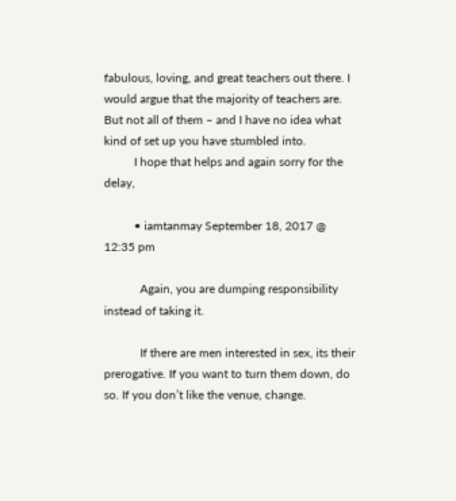fabulous, loving, and great teachers out there. I would argue that the majority of teachers are. But not all of them – and I have no idea what kind of set up you have stumbled into.
          I hope that helps and again sorry for the delay,

          • iamtanmay September 18, 2017 @ 12:35 pm

            Again, you are dumping responsibility instead of taking it.

            If there are men interested in sex, its their prerogative. If you want to turn them down, do so. If you don’t like the venue, change.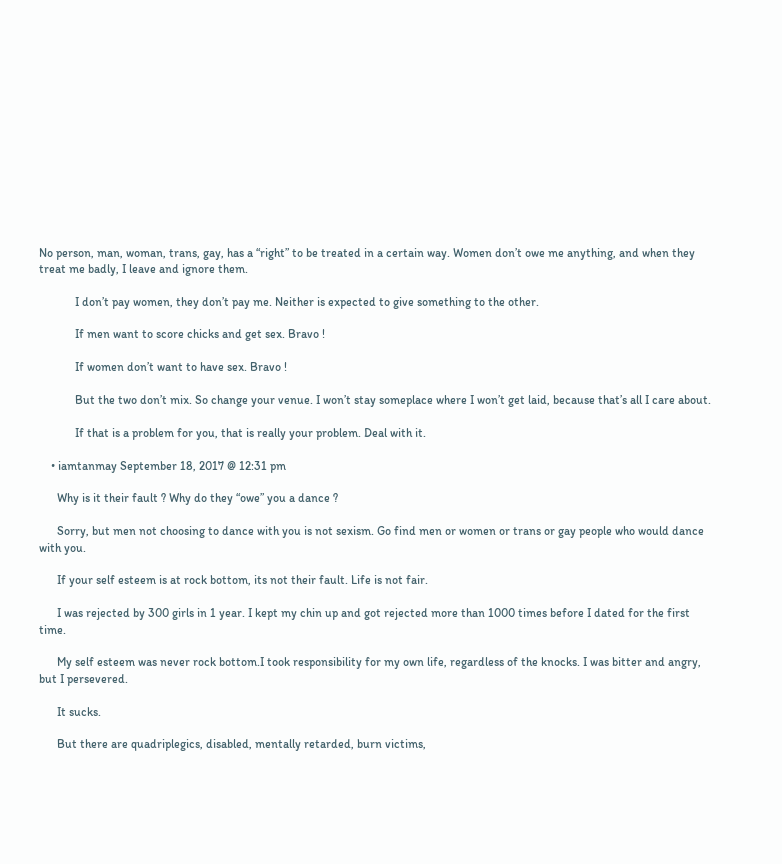No person, man, woman, trans, gay, has a “right” to be treated in a certain way. Women don’t owe me anything, and when they treat me badly, I leave and ignore them.

            I don’t pay women, they don’t pay me. Neither is expected to give something to the other.

            If men want to score chicks and get sex. Bravo !

            If women don’t want to have sex. Bravo !

            But the two don’t mix. So change your venue. I won’t stay someplace where I won’t get laid, because that’s all I care about.

            If that is a problem for you, that is really your problem. Deal with it.

    • iamtanmay September 18, 2017 @ 12:31 pm

      Why is it their fault ? Why do they “owe” you a dance ?

      Sorry, but men not choosing to dance with you is not sexism. Go find men or women or trans or gay people who would dance with you.

      If your self esteem is at rock bottom, its not their fault. Life is not fair.

      I was rejected by 300 girls in 1 year. I kept my chin up and got rejected more than 1000 times before I dated for the first time.

      My self esteem was never rock bottom.I took responsibility for my own life, regardless of the knocks. I was bitter and angry, but I persevered.

      It sucks.

      But there are quadriplegics, disabled, mentally retarded, burn victims,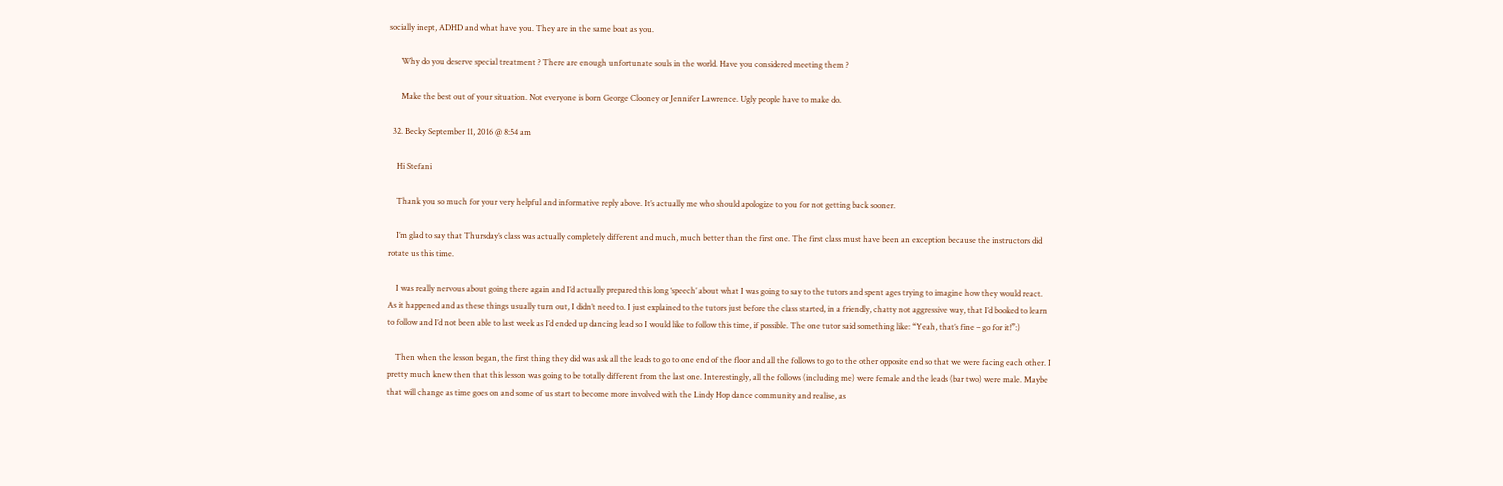socially inept, ADHD and what have you. They are in the same boat as you.

      Why do you deserve special treatment ? There are enough unfortunate souls in the world. Have you considered meeting them ?

      Make the best out of your situation. Not everyone is born George Clooney or Jennifer Lawrence. Ugly people have to make do.

  32. Becky September 11, 2016 @ 8:54 am

    Hi Stefani

    Thank you so much for your very helpful and informative reply above. It’s actually me who should apologize to you for not getting back sooner.

    I’m glad to say that Thursday’s class was actually completely different and much, much better than the first one. The first class must have been an exception because the instructors did rotate us this time.

    I was really nervous about going there again and I’d actually prepared this long ‘speech’ about what I was going to say to the tutors and spent ages trying to imagine how they would react. As it happened and as these things usually turn out, I didn’t need to. I just explained to the tutors just before the class started, in a friendly, chatty not aggressive way, that I’d booked to learn to follow and I’d not been able to last week as I’d ended up dancing lead so I would like to follow this time, if possible. The one tutor said something like: “Yeah, that’s fine – go for it!”:)

    Then when the lesson began, the first thing they did was ask all the leads to go to one end of the floor and all the follows to go to the other opposite end so that we were facing each other. I pretty much knew then that this lesson was going to be totally different from the last one. Interestingly, all the follows (including me) were female and the leads (bar two) were male. Maybe that will change as time goes on and some of us start to become more involved with the Lindy Hop dance community and realise, as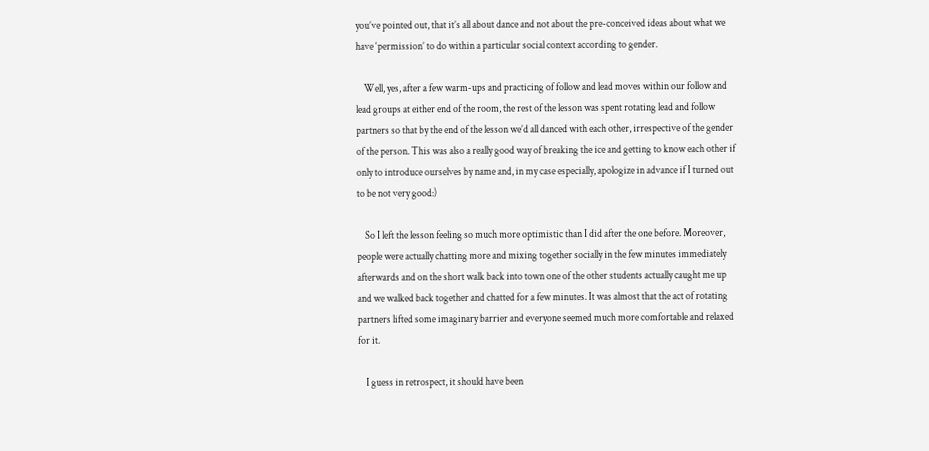you’ve pointed out, that it’s all about dance and not about the pre-conceived ideas about what we have ‘permission’ to do within a particular social context according to gender.

    Well, yes, after a few warm-ups and practicing of follow and lead moves within our follow and lead groups at either end of the room, the rest of the lesson was spent rotating lead and follow partners so that by the end of the lesson we’d all danced with each other, irrespective of the gender of the person. This was also a really good way of breaking the ice and getting to know each other if only to introduce ourselves by name and, in my case especially, apologize in advance if I turned out to be not very good:)

    So I left the lesson feeling so much more optimistic than I did after the one before. Moreover, people were actually chatting more and mixing together socially in the few minutes immediately afterwards and on the short walk back into town one of the other students actually caught me up and we walked back together and chatted for a few minutes. It was almost that the act of rotating partners lifted some imaginary barrier and everyone seemed much more comfortable and relaxed for it.

    I guess in retrospect, it should have been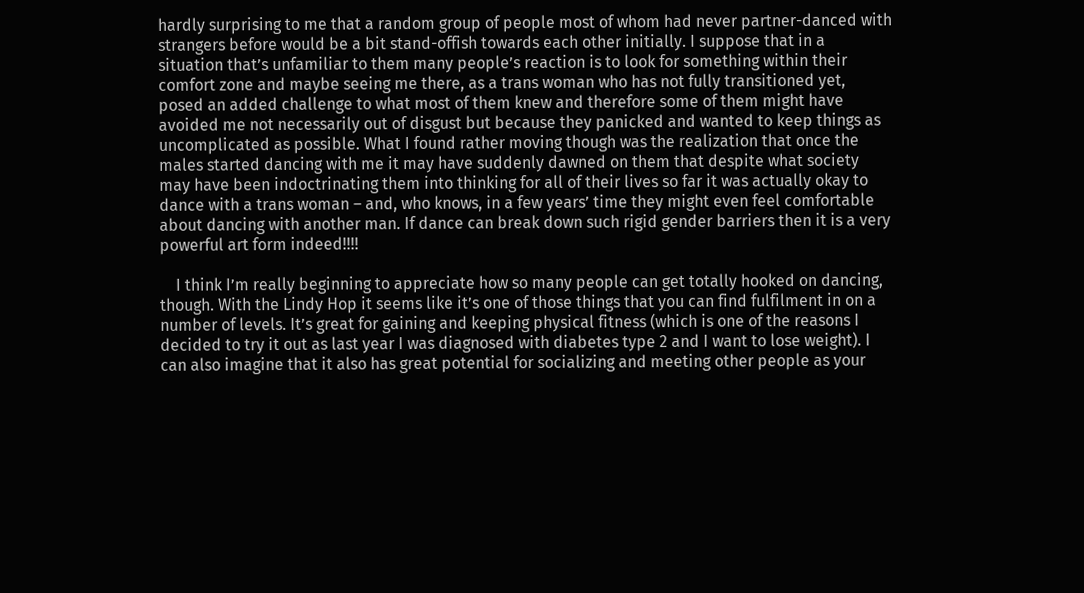hardly surprising to me that a random group of people most of whom had never partner-danced with strangers before would be a bit stand-offish towards each other initially. I suppose that in a situation that’s unfamiliar to them many people’s reaction is to look for something within their comfort zone and maybe seeing me there, as a trans woman who has not fully transitioned yet, posed an added challenge to what most of them knew and therefore some of them might have avoided me not necessarily out of disgust but because they panicked and wanted to keep things as uncomplicated as possible. What I found rather moving though was the realization that once the males started dancing with me it may have suddenly dawned on them that despite what society may have been indoctrinating them into thinking for all of their lives so far it was actually okay to dance with a trans woman – and, who knows, in a few years’ time they might even feel comfortable about dancing with another man. If dance can break down such rigid gender barriers then it is a very powerful art form indeed!!!!

    I think I’m really beginning to appreciate how so many people can get totally hooked on dancing, though. With the Lindy Hop it seems like it’s one of those things that you can find fulfilment in on a number of levels. It’s great for gaining and keeping physical fitness (which is one of the reasons I decided to try it out as last year I was diagnosed with diabetes type 2 and I want to lose weight). I can also imagine that it also has great potential for socializing and meeting other people as your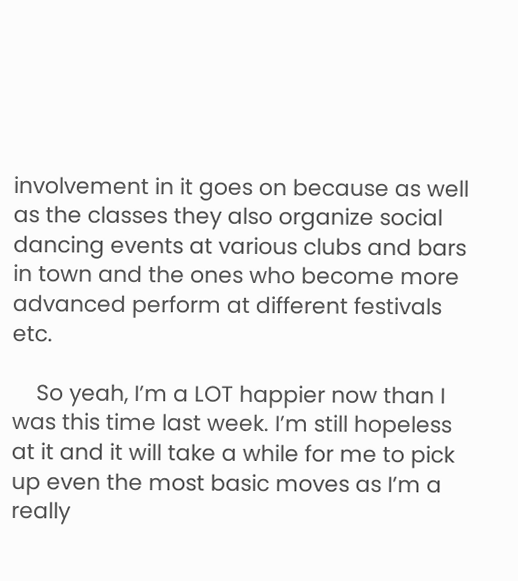involvement in it goes on because as well as the classes they also organize social dancing events at various clubs and bars in town and the ones who become more advanced perform at different festivals etc.

    So yeah, I’m a LOT happier now than I was this time last week. I’m still hopeless at it and it will take a while for me to pick up even the most basic moves as I’m a really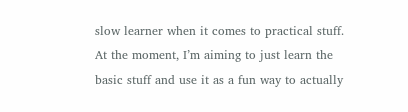slow learner when it comes to practical stuff. At the moment, I’m aiming to just learn the basic stuff and use it as a fun way to actually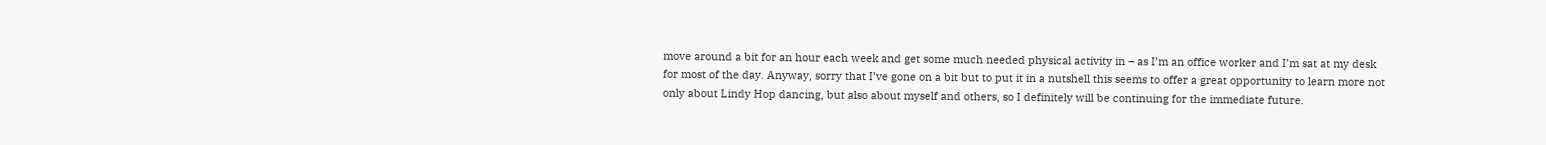move around a bit for an hour each week and get some much needed physical activity in – as I’m an office worker and I’m sat at my desk for most of the day. Anyway, sorry that I’ve gone on a bit but to put it in a nutshell this seems to offer a great opportunity to learn more not only about Lindy Hop dancing, but also about myself and others, so I definitely will be continuing for the immediate future.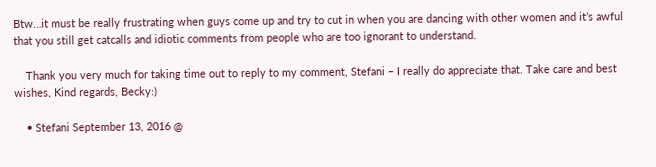Btw…it must be really frustrating when guys come up and try to cut in when you are dancing with other women and it’s awful that you still get catcalls and idiotic comments from people who are too ignorant to understand.

    Thank you very much for taking time out to reply to my comment, Stefani – I really do appreciate that. Take care and best wishes, Kind regards, Becky:)

    • Stefani September 13, 2016 @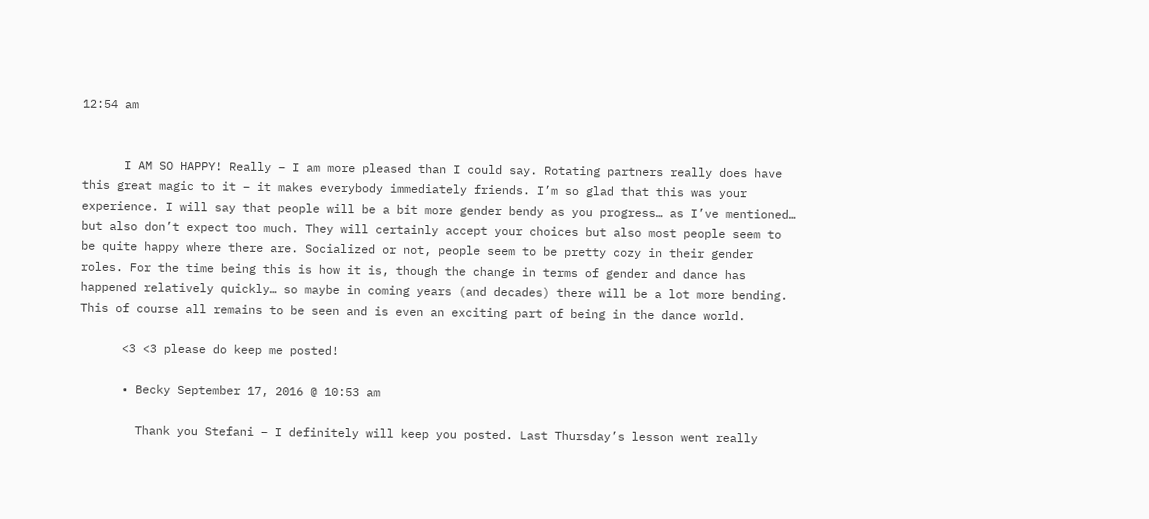12:54 am


      I AM SO HAPPY! Really – I am more pleased than I could say. Rotating partners really does have this great magic to it – it makes everybody immediately friends. I’m so glad that this was your experience. I will say that people will be a bit more gender bendy as you progress… as I’ve mentioned… but also don’t expect too much. They will certainly accept your choices but also most people seem to be quite happy where there are. Socialized or not, people seem to be pretty cozy in their gender roles. For the time being this is how it is, though the change in terms of gender and dance has happened relatively quickly… so maybe in coming years (and decades) there will be a lot more bending. This of course all remains to be seen and is even an exciting part of being in the dance world.

      <3 <3 please do keep me posted!

      • Becky September 17, 2016 @ 10:53 am

        Thank you Stefani – I definitely will keep you posted. Last Thursday’s lesson went really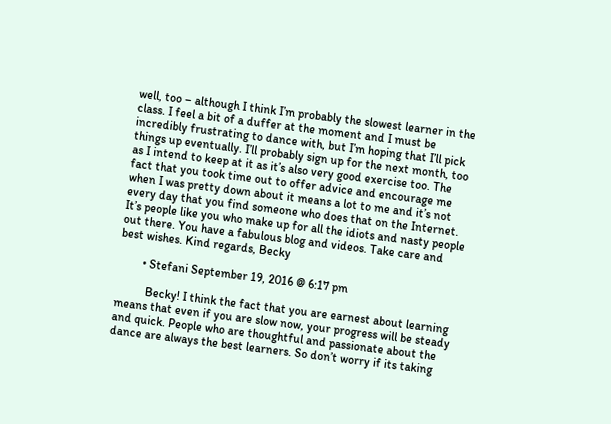well, too – although I think I’m probably the slowest learner in the class. I feel a bit of a duffer at the moment and I must be incredibly frustrating to dance with, but I’m hoping that I’ll pick things up eventually. I’ll probably sign up for the next month, too as I intend to keep at it as it’s also very good exercise too. The fact that you took time out to offer advice and encourage me when I was pretty down about it means a lot to me and it’s not every day that you find someone who does that on the Internet. It’s people like you who make up for all the idiots and nasty people out there. You have a fabulous blog and videos. Take care and best wishes. Kind regards, Becky

        • Stefani September 19, 2016 @ 6:17 pm

          Becky! I think the fact that you are earnest about learning means that even if you are slow now, your progress will be steady and quick. People who are thoughtful and passionate about the dance are always the best learners. So don’t worry if its taking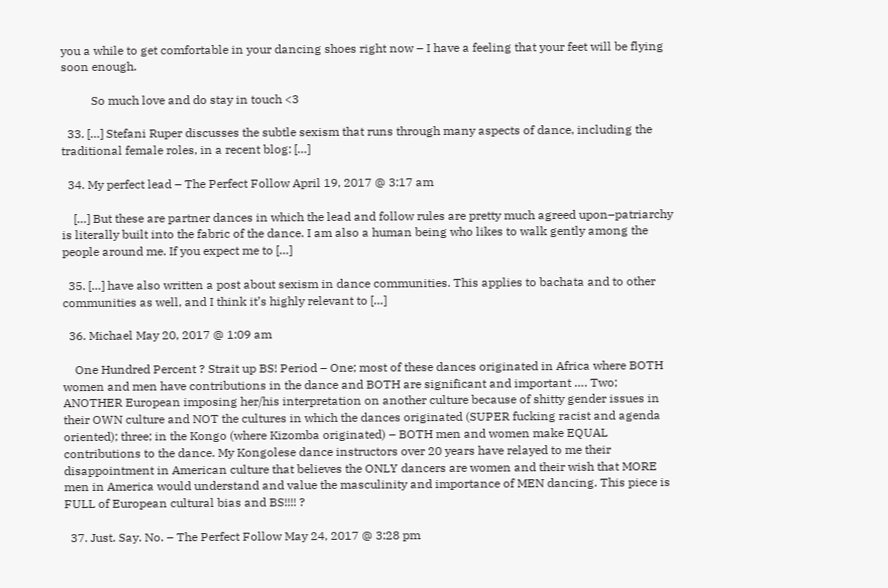you a while to get comfortable in your dancing shoes right now – I have a feeling that your feet will be flying soon enough.

          So much love and do stay in touch <3

  33. […] Stefani Ruper discusses the subtle sexism that runs through many aspects of dance, including the traditional female roles, in a recent blog: […]

  34. My perfect lead – The Perfect Follow April 19, 2017 @ 3:17 am

    […] But these are partner dances in which the lead and follow rules are pretty much agreed upon–patriarchy is literally built into the fabric of the dance. I am also a human being who likes to walk gently among the people around me. If you expect me to […]

  35. […] have also written a post about sexism in dance communities. This applies to bachata and to other communities as well, and I think it’s highly relevant to […]

  36. Michael May 20, 2017 @ 1:09 am

    One Hundred Percent ? Strait up BS! Period – One; most of these dances originated in Africa where BOTH women and men have contributions in the dance and BOTH are significant and important …. Two; ANOTHER European imposing her/his interpretation on another culture because of shitty gender issues in their OWN culture and NOT the cultures in which the dances originated (SUPER fucking racist and agenda oriented); three; in the Kongo (where Kizomba originated) – BOTH men and women make EQUAL contributions to the dance. My Kongolese dance instructors over 20 years have relayed to me their disappointment in American culture that believes the ONLY dancers are women and their wish that MORE men in America would understand and value the masculinity and importance of MEN dancing. This piece is FULL of European cultural bias and BS!!!! ?

  37. Just. Say. No. – The Perfect Follow May 24, 2017 @ 3:28 pm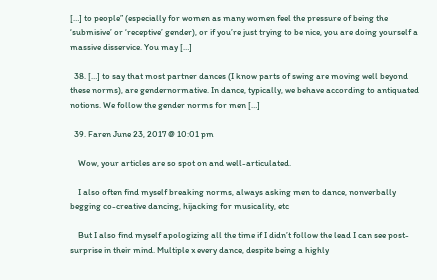[…] to people” (especially for women as many women feel the pressure of being the ‘submisive’ or ‘receptive’ gender), or if you’re just trying to be nice, you are doing yourself a massive disservice. You may […]

  38. […] to say that most partner dances (I know parts of swing are moving well beyond these norms), are gendernormative. In dance, typically, we behave according to antiquated notions. We follow the gender norms for men […]

  39. Faren June 23, 2017 @ 10:01 pm

    Wow, your articles are so spot on and well-articulated.

    I also often find myself breaking norms, always asking men to dance, nonverbally begging co-creative dancing, hijacking for musicality, etc

    But I also find myself apologizing all the time if I didn’t follow the lead I can see post-surprise in their mind. Multiple x every dance, despite being a highly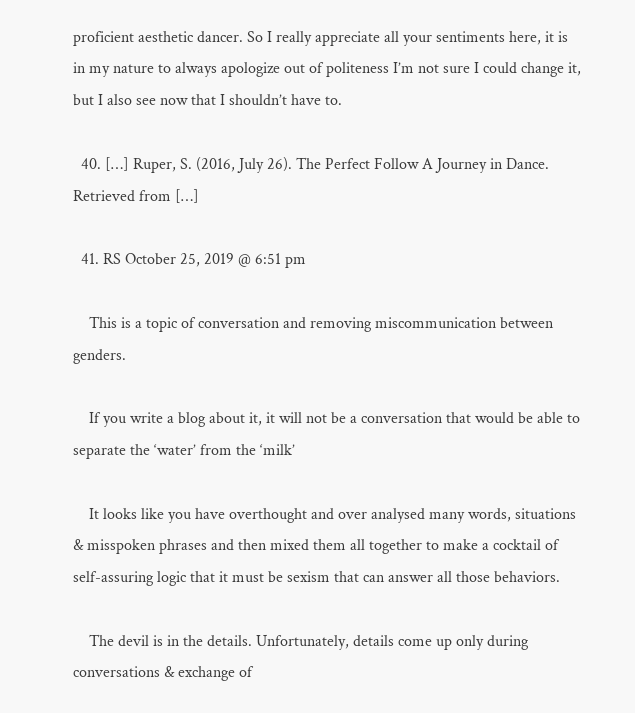proficient aesthetic dancer. So I really appreciate all your sentiments here, it is in my nature to always apologize out of politeness I’m not sure I could change it, but I also see now that I shouldn’t have to.

  40. […] Ruper, S. (2016, July 26). The Perfect Follow A Journey in Dance. Retrieved from […]

  41. RS October 25, 2019 @ 6:51 pm

    This is a topic of conversation and removing miscommunication between genders.

    If you write a blog about it, it will not be a conversation that would be able to separate the ‘water’ from the ‘milk’

    It looks like you have overthought and over analysed many words, situations & misspoken phrases and then mixed them all together to make a cocktail of self-assuring logic that it must be sexism that can answer all those behaviors.

    The devil is in the details. Unfortunately, details come up only during conversations & exchange of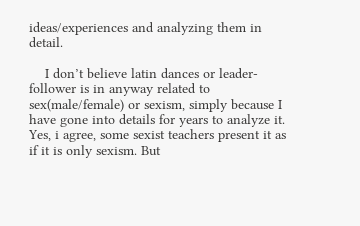ideas/experiences and analyzing them in detail.

    I don’t believe latin dances or leader-follower is in anyway related to sex(male/female) or sexism, simply because I have gone into details for years to analyze it. Yes, i agree, some sexist teachers present it as if it is only sexism. But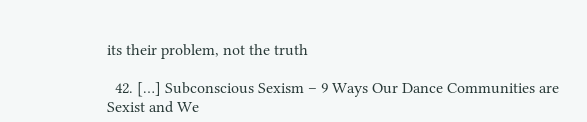its their problem, not the truth

  42. […] Subconscious Sexism – 9 Ways Our Dance Communities are Sexist and We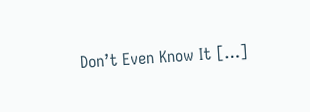Don’t Even Know It […]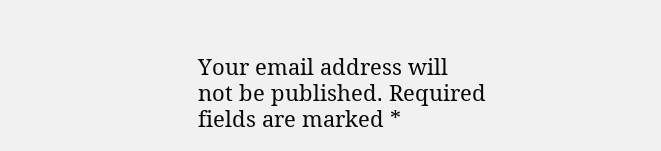Your email address will not be published. Required fields are marked *